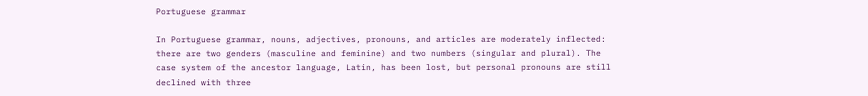Portuguese grammar

In Portuguese grammar, nouns, adjectives, pronouns, and articles are moderately inflected: there are two genders (masculine and feminine) and two numbers (singular and plural). The case system of the ancestor language, Latin, has been lost, but personal pronouns are still declined with three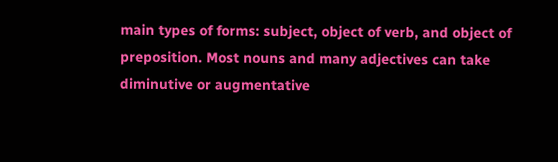main types of forms: subject, object of verb, and object of preposition. Most nouns and many adjectives can take diminutive or augmentative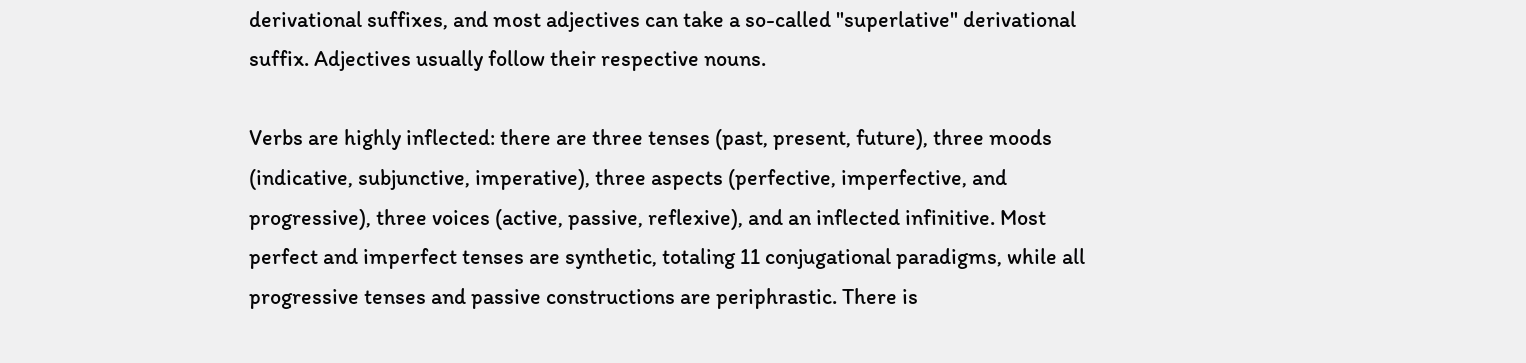derivational suffixes, and most adjectives can take a so-called "superlative" derivational suffix. Adjectives usually follow their respective nouns.

Verbs are highly inflected: there are three tenses (past, present, future), three moods (indicative, subjunctive, imperative), three aspects (perfective, imperfective, and progressive), three voices (active, passive, reflexive), and an inflected infinitive. Most perfect and imperfect tenses are synthetic, totaling 11 conjugational paradigms, while all progressive tenses and passive constructions are periphrastic. There is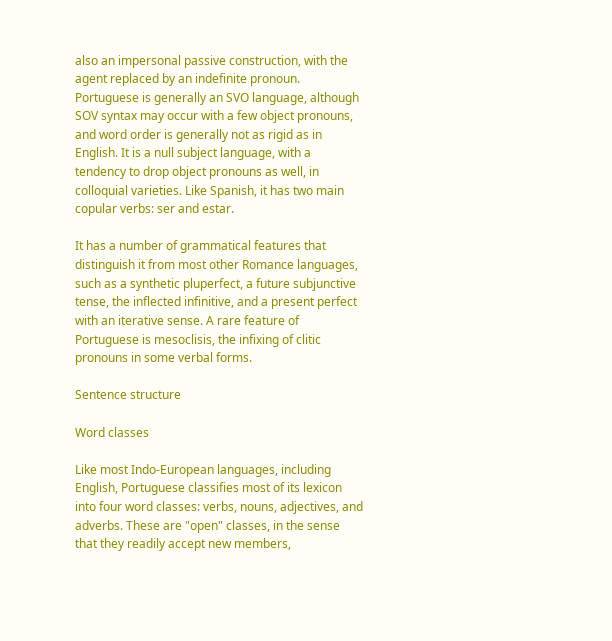also an impersonal passive construction, with the agent replaced by an indefinite pronoun. Portuguese is generally an SVO language, although SOV syntax may occur with a few object pronouns, and word order is generally not as rigid as in English. It is a null subject language, with a tendency to drop object pronouns as well, in colloquial varieties. Like Spanish, it has two main copular verbs: ser and estar.

It has a number of grammatical features that distinguish it from most other Romance languages, such as a synthetic pluperfect, a future subjunctive tense, the inflected infinitive, and a present perfect with an iterative sense. A rare feature of Portuguese is mesoclisis, the infixing of clitic pronouns in some verbal forms.

Sentence structure

Word classes

Like most Indo-European languages, including English, Portuguese classifies most of its lexicon into four word classes: verbs, nouns, adjectives, and adverbs. These are "open" classes, in the sense that they readily accept new members,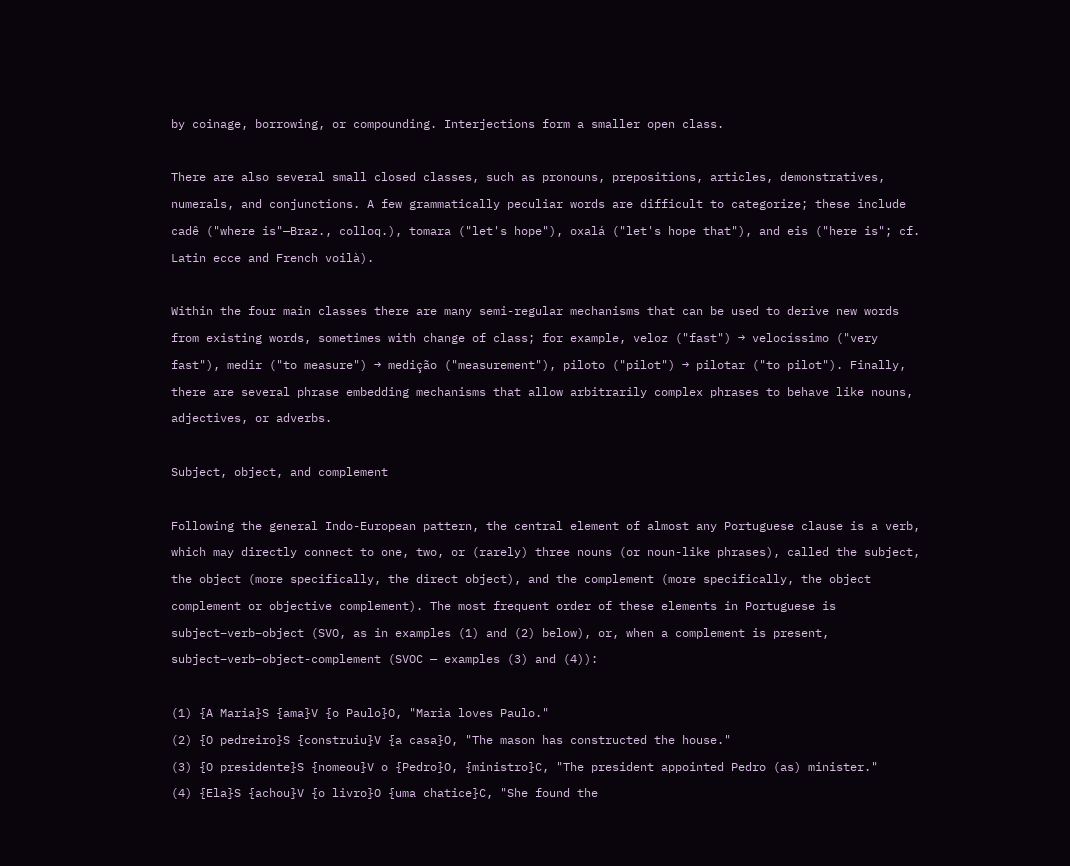by coinage, borrowing, or compounding. Interjections form a smaller open class.

There are also several small closed classes, such as pronouns, prepositions, articles, demonstratives, numerals, and conjunctions. A few grammatically peculiar words are difficult to categorize; these include cadê ("where is"—Braz., colloq.), tomara ("let's hope"), oxalá ("let's hope that"), and eis ("here is"; cf. Latin ecce and French voilà).

Within the four main classes there are many semi-regular mechanisms that can be used to derive new words from existing words, sometimes with change of class; for example, veloz ("fast") → velocíssimo ("very fast"), medir ("to measure") → medição ("measurement"), piloto ("pilot") → pilotar ("to pilot"). Finally, there are several phrase embedding mechanisms that allow arbitrarily complex phrases to behave like nouns, adjectives, or adverbs.

Subject, object, and complement

Following the general Indo-European pattern, the central element of almost any Portuguese clause is a verb, which may directly connect to one, two, or (rarely) three nouns (or noun-like phrases), called the subject, the object (more specifically, the direct object), and the complement (more specifically, the object complement or objective complement). The most frequent order of these elements in Portuguese is subject–verb–object (SVO, as in examples (1) and (2) below), or, when a complement is present, subject–verb–object-complement (SVOC — examples (3) and (4)):

(1) {A Maria}S {ama}V {o Paulo}O, "Maria loves Paulo."
(2) {O pedreiro}S {construiu}V {a casa}O, "The mason has constructed the house."
(3) {O presidente}S {nomeou}V o {Pedro}O, {ministro}C, "The president appointed Pedro (as) minister."
(4) {Ela}S {achou}V {o livro}O {uma chatice}C, "She found the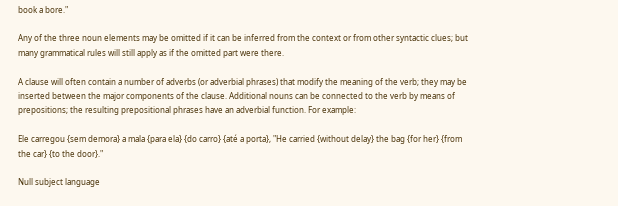book a bore."

Any of the three noun elements may be omitted if it can be inferred from the context or from other syntactic clues; but many grammatical rules will still apply as if the omitted part were there.

A clause will often contain a number of adverbs (or adverbial phrases) that modify the meaning of the verb; they may be inserted between the major components of the clause. Additional nouns can be connected to the verb by means of prepositions; the resulting prepositional phrases have an adverbial function. For example:

Ele carregou {sem demora} a mala {para ela} {do carro} {até a porta}, "He carried {without delay} the bag {for her} {from the car} {to the door}."

Null subject language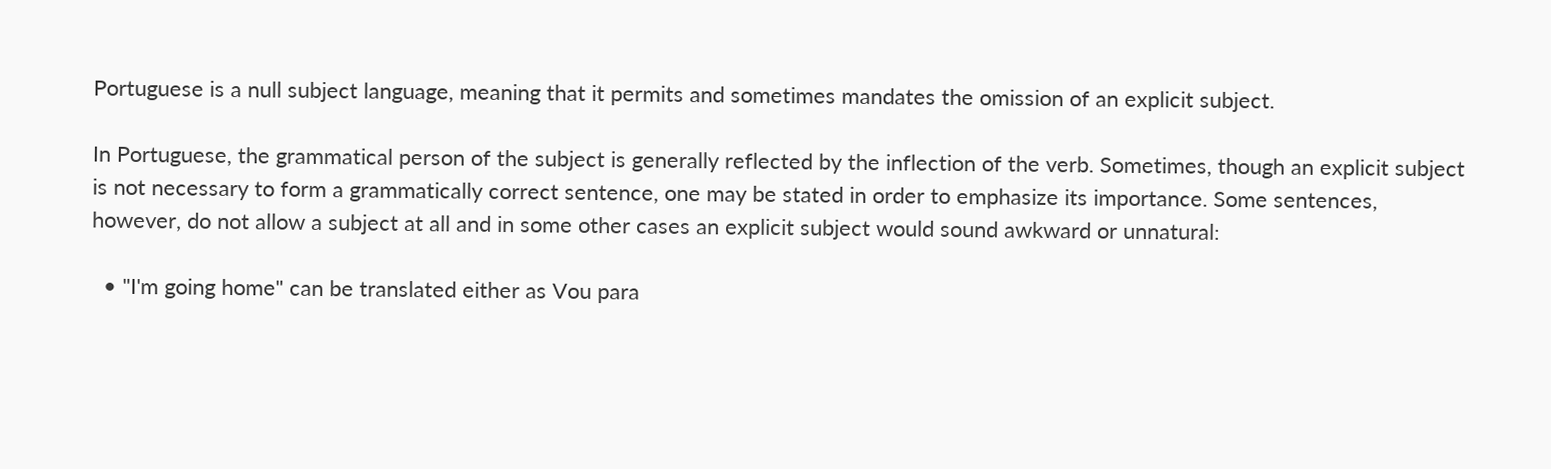Portuguese is a null subject language, meaning that it permits and sometimes mandates the omission of an explicit subject.

In Portuguese, the grammatical person of the subject is generally reflected by the inflection of the verb. Sometimes, though an explicit subject is not necessary to form a grammatically correct sentence, one may be stated in order to emphasize its importance. Some sentences, however, do not allow a subject at all and in some other cases an explicit subject would sound awkward or unnatural:

  • "I'm going home" can be translated either as Vou para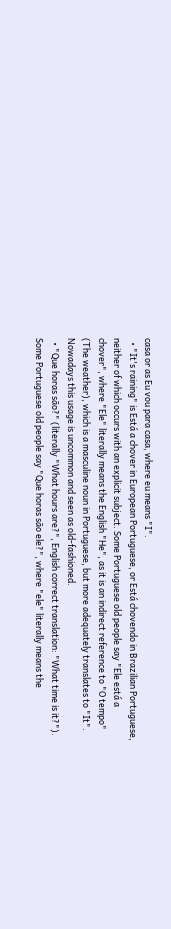casa or as Eu vou para casa, where eu means "I".
  • "It's raining" is Está a chover in European Portuguese, or Está chovendo in Brazilian Portuguese, neither of which occurs with an explicit subject. Some Portuguese old people say "Ele está a chover", where "Ele" literally means the English "He", as it is an indirect reference to "O tempo" (The weather), which is a masculine noun in Portuguese, but more adequately translates to "It". Nowadays this usage is uncommon and seen as old-fashioned.
  • "Que horas são?" (literally "What hours are?", English correct translation: "What time is it?"). Some Portuguese old people say "Que horas são ele?", where "ele" literally means the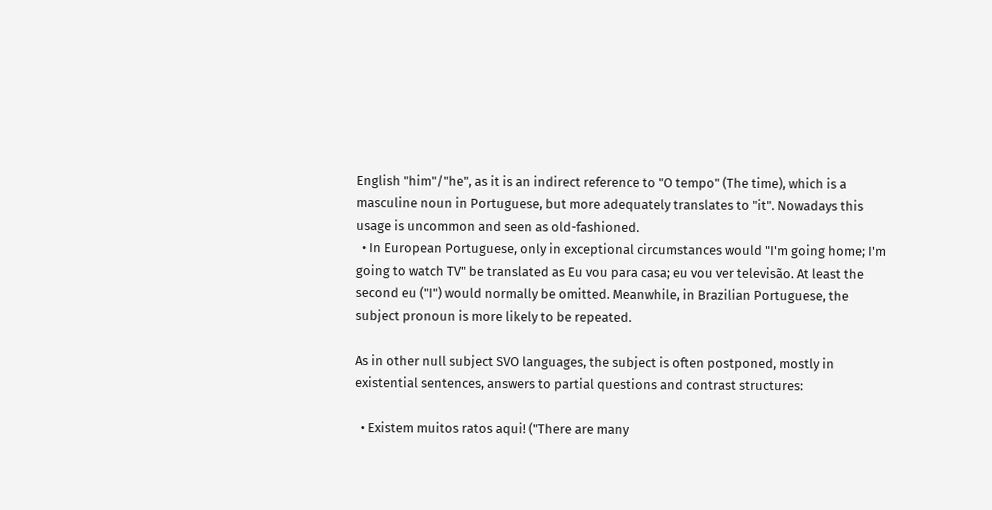English "him"/"he", as it is an indirect reference to "O tempo" (The time), which is a masculine noun in Portuguese, but more adequately translates to "it". Nowadays this usage is uncommon and seen as old-fashioned.
  • In European Portuguese, only in exceptional circumstances would "I'm going home; I'm going to watch TV" be translated as Eu vou para casa; eu vou ver televisão. At least the second eu ("I") would normally be omitted. Meanwhile, in Brazilian Portuguese, the subject pronoun is more likely to be repeated.

As in other null subject SVO languages, the subject is often postponed, mostly in existential sentences, answers to partial questions and contrast structures:

  • Existem muitos ratos aqui! ("There are many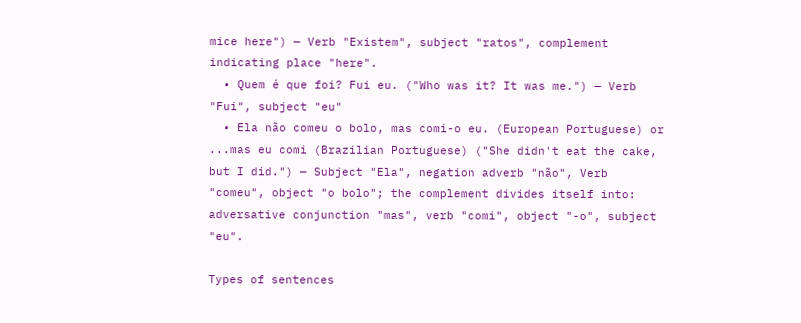mice here") — Verb "Existem", subject "ratos", complement indicating place "here".
  • Quem é que foi? Fui eu. ("Who was it? It was me.") — Verb "Fui", subject "eu"
  • Ela não comeu o bolo, mas comi-o eu. (European Portuguese) or ...mas eu comi (Brazilian Portuguese) ("She didn't eat the cake, but I did.") — Subject "Ela", negation adverb "não", Verb "comeu", object "o bolo"; the complement divides itself into: adversative conjunction "mas", verb "comi", object "-o", subject "eu".

Types of sentences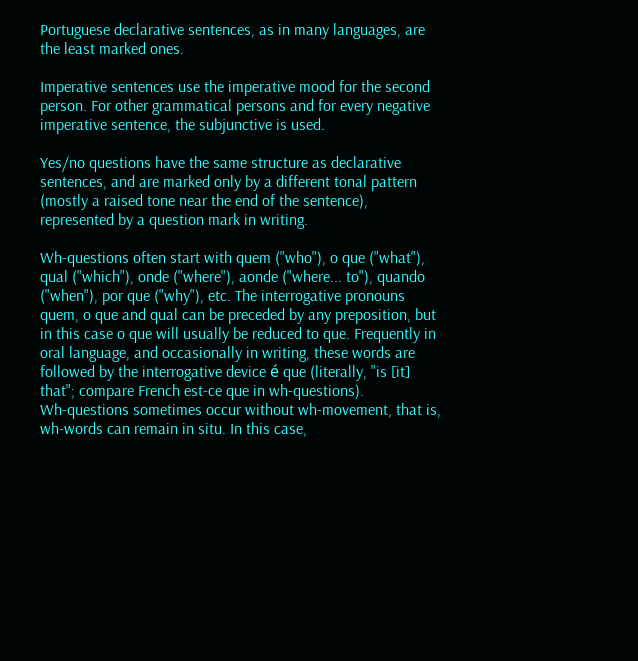Portuguese declarative sentences, as in many languages, are the least marked ones.

Imperative sentences use the imperative mood for the second person. For other grammatical persons and for every negative imperative sentence, the subjunctive is used.

Yes/no questions have the same structure as declarative sentences, and are marked only by a different tonal pattern (mostly a raised tone near the end of the sentence), represented by a question mark in writing.

Wh-questions often start with quem ("who"), o que ("what"), qual ("which"), onde ("where"), aonde ("where... to"), quando ("when"), por que ("why"), etc. The interrogative pronouns quem, o que and qual can be preceded by any preposition, but in this case o que will usually be reduced to que. Frequently in oral language, and occasionally in writing, these words are followed by the interrogative device é que (literally, "is [it] that"; compare French est-ce que in wh-questions).
Wh-questions sometimes occur without wh-movement, that is, wh-words can remain in situ. In this case,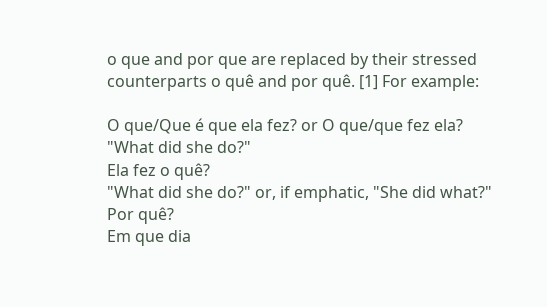o que and por que are replaced by their stressed counterparts o quê and por quê. [1] For example:

O que/Que é que ela fez? or O que/que fez ela?
"What did she do?"
Ela fez o quê?
"What did she do?" or, if emphatic, "She did what?"
Por quê?
Em que dia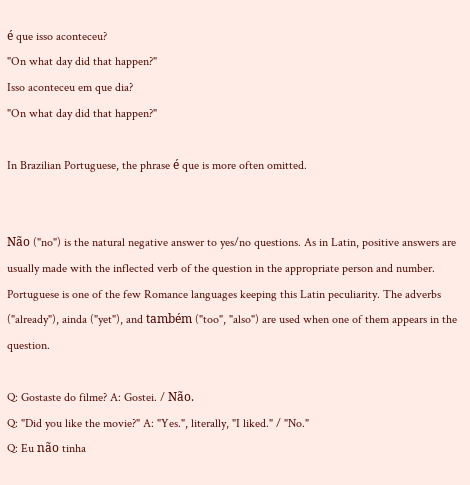é que isso aconteceu?
"On what day did that happen?"
Isso aconteceu em que dia?
"On what day did that happen?"

In Brazilian Portuguese, the phrase é que is more often omitted.


Não ("no") is the natural negative answer to yes/no questions. As in Latin, positive answers are usually made with the inflected verb of the question in the appropriate person and number. Portuguese is one of the few Romance languages keeping this Latin peculiarity. The adverbs ("already"), ainda ("yet"), and também ("too", "also") are used when one of them appears in the question.

Q: Gostaste do filme? A: Gostei. / Não.
Q: "Did you like the movie?" A: "Yes.", literally, "I liked." / "No."
Q: Eu não tinha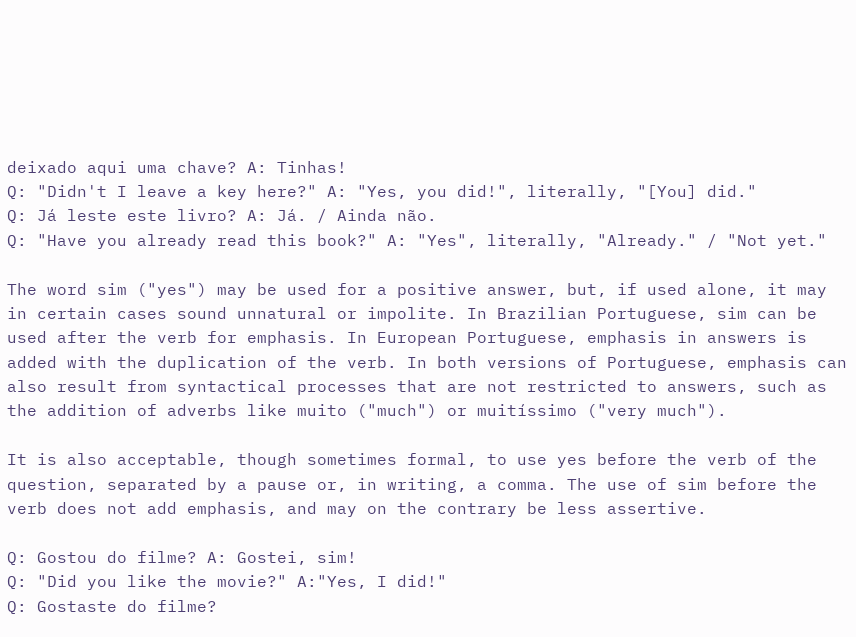deixado aqui uma chave? A: Tinhas!
Q: "Didn't I leave a key here?" A: "Yes, you did!", literally, "[You] did."
Q: Já leste este livro? A: Já. / Ainda não.
Q: "Have you already read this book?" A: "Yes", literally, "Already." / "Not yet."

The word sim ("yes") may be used for a positive answer, but, if used alone, it may in certain cases sound unnatural or impolite. In Brazilian Portuguese, sim can be used after the verb for emphasis. In European Portuguese, emphasis in answers is added with the duplication of the verb. In both versions of Portuguese, emphasis can also result from syntactical processes that are not restricted to answers, such as the addition of adverbs like muito ("much") or muitíssimo ("very much").

It is also acceptable, though sometimes formal, to use yes before the verb of the question, separated by a pause or, in writing, a comma. The use of sim before the verb does not add emphasis, and may on the contrary be less assertive.

Q: Gostou do filme? A: Gostei, sim!
Q: "Did you like the movie?" A:"Yes, I did!"
Q: Gostaste do filme?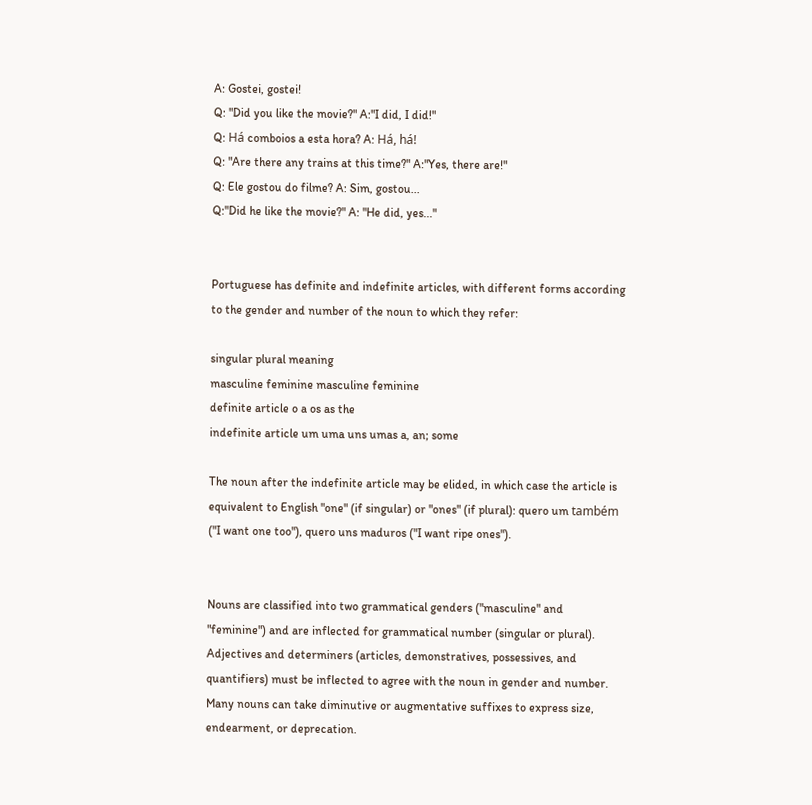A: Gostei, gostei!
Q: "Did you like the movie?" A:"I did, I did!"
Q: Há comboios a esta hora? A: Há, há!
Q: "Are there any trains at this time?" A:"Yes, there are!"
Q: Ele gostou do filme? A: Sim, gostou...
Q:"Did he like the movie?" A: "He did, yes..."


Portuguese has definite and indefinite articles, with different forms according to the gender and number of the noun to which they refer:

singular plural meaning
masculine feminine masculine feminine
definite article o a os as the
indefinite article um uma uns umas a, an; some

The noun after the indefinite article may be elided, in which case the article is equivalent to English "one" (if singular) or "ones" (if plural): quero um também ("I want one too"), quero uns maduros ("I want ripe ones").


Nouns are classified into two grammatical genders ("masculine" and "feminine") and are inflected for grammatical number (singular or plural). Adjectives and determiners (articles, demonstratives, possessives, and quantifiers) must be inflected to agree with the noun in gender and number. Many nouns can take diminutive or augmentative suffixes to express size, endearment, or deprecation.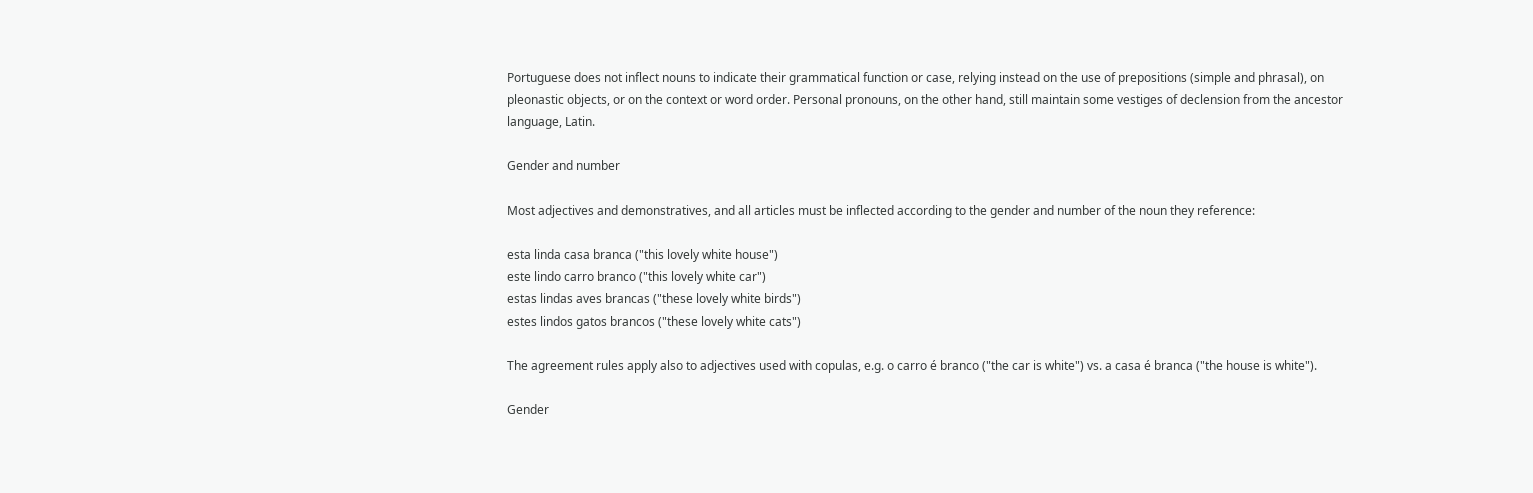Portuguese does not inflect nouns to indicate their grammatical function or case, relying instead on the use of prepositions (simple and phrasal), on pleonastic objects, or on the context or word order. Personal pronouns, on the other hand, still maintain some vestiges of declension from the ancestor language, Latin.

Gender and number

Most adjectives and demonstratives, and all articles must be inflected according to the gender and number of the noun they reference:

esta linda casa branca ("this lovely white house")
este lindo carro branco ("this lovely white car")
estas lindas aves brancas ("these lovely white birds")
estes lindos gatos brancos ("these lovely white cats")

The agreement rules apply also to adjectives used with copulas, e.g. o carro é branco ("the car is white") vs. a casa é branca ("the house is white").

Gender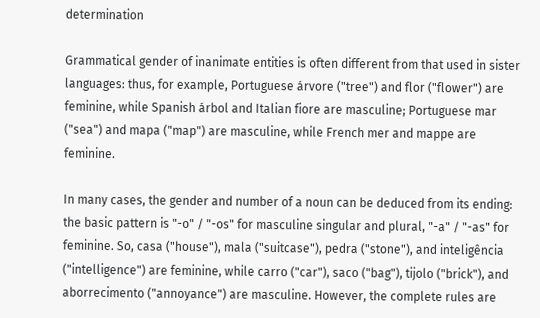determination

Grammatical gender of inanimate entities is often different from that used in sister languages: thus, for example, Portuguese árvore ("tree") and flor ("flower") are feminine, while Spanish árbol and Italian fiore are masculine; Portuguese mar ("sea") and mapa ("map") are masculine, while French mer and mappe are feminine.

In many cases, the gender and number of a noun can be deduced from its ending: the basic pattern is "-o" / "-os" for masculine singular and plural, "-a" / "-as" for feminine. So, casa ("house"), mala ("suitcase"), pedra ("stone"), and inteligência ("intelligence") are feminine, while carro ("car"), saco ("bag"), tijolo ("brick"), and aborrecimento ("annoyance") are masculine. However, the complete rules are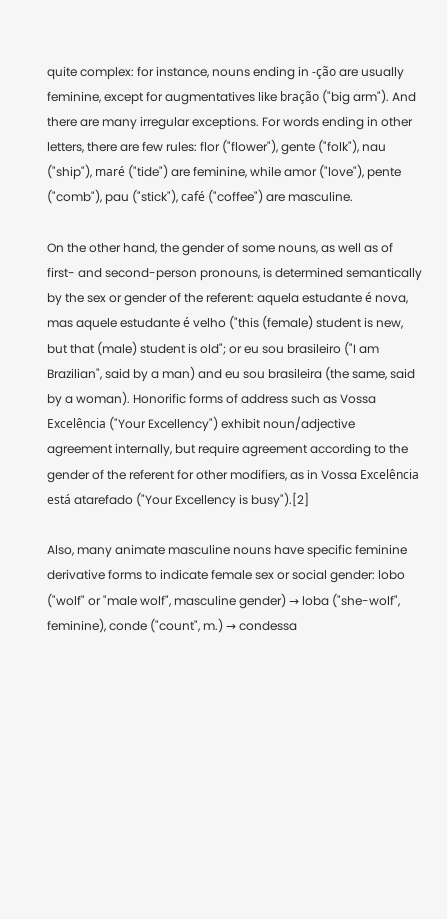quite complex: for instance, nouns ending in -ção are usually feminine, except for augmentatives like bração ("big arm"). And there are many irregular exceptions. For words ending in other letters, there are few rules: flor ("flower"), gente ("folk"), nau ("ship"), maré ("tide") are feminine, while amor ("love"), pente ("comb"), pau ("stick"), café ("coffee") are masculine.

On the other hand, the gender of some nouns, as well as of first- and second-person pronouns, is determined semantically by the sex or gender of the referent: aquela estudante é nova, mas aquele estudante é velho ("this (female) student is new, but that (male) student is old"; or eu sou brasileiro ("I am Brazilian", said by a man) and eu sou brasileira (the same, said by a woman). Honorific forms of address such as Vossa Excelência ("Your Excellency") exhibit noun/adjective agreement internally, but require agreement according to the gender of the referent for other modifiers, as in Vossa Excelência está atarefado ("Your Excellency is busy").[2]

Also, many animate masculine nouns have specific feminine derivative forms to indicate female sex or social gender: lobo ("wolf" or "male wolf", masculine gender) → loba ("she-wolf", feminine), conde ("count", m.) → condessa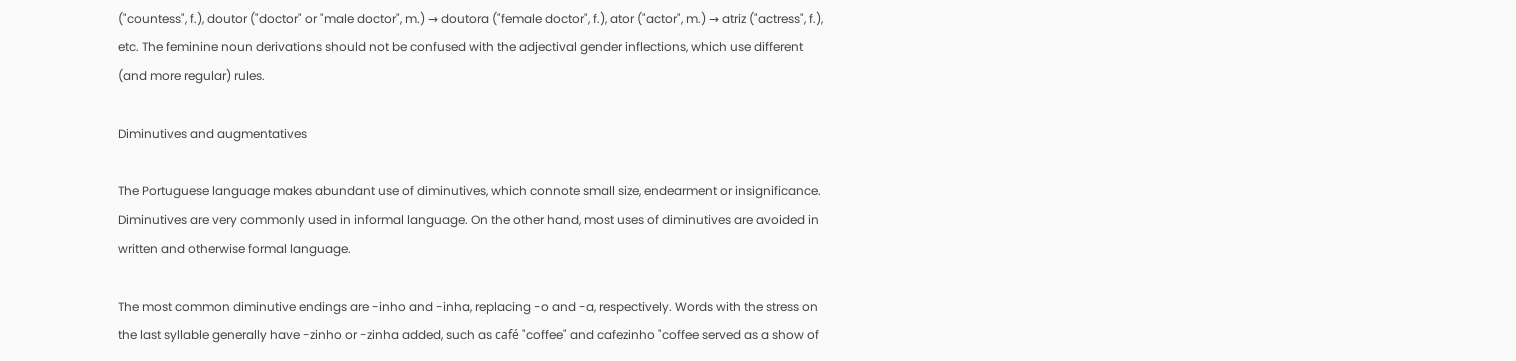("countess", f.), doutor ("doctor" or "male doctor", m.) → doutora ("female doctor", f.), ator ("actor", m.) → atriz ("actress", f.), etc. The feminine noun derivations should not be confused with the adjectival gender inflections, which use different (and more regular) rules.

Diminutives and augmentatives

The Portuguese language makes abundant use of diminutives, which connote small size, endearment or insignificance. Diminutives are very commonly used in informal language. On the other hand, most uses of diminutives are avoided in written and otherwise formal language.

The most common diminutive endings are -inho and -inha, replacing -o and -a, respectively. Words with the stress on the last syllable generally have -zinho or -zinha added, such as café "coffee" and cafezinho "coffee served as a show of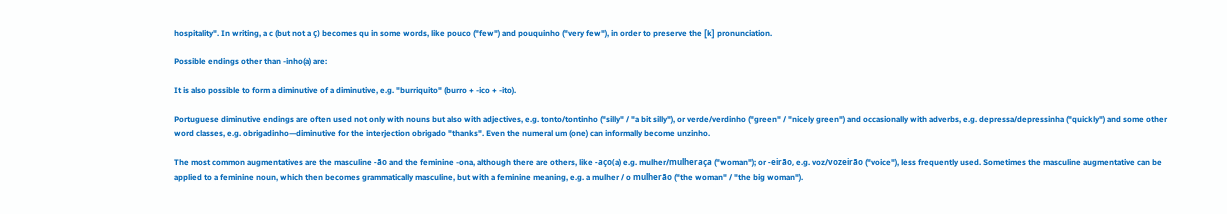hospitality". In writing, a c (but not a ç) becomes qu in some words, like pouco ("few") and pouquinho ("very few"), in order to preserve the [k] pronunciation.

Possible endings other than -inho(a) are:

It is also possible to form a diminutive of a diminutive, e.g. "burriquito" (burro + -ico + -ito).

Portuguese diminutive endings are often used not only with nouns but also with adjectives, e.g. tonto/tontinho ("silly" / "a bit silly"), or verde/verdinho ("green" / "nicely green") and occasionally with adverbs, e.g. depressa/depressinha ("quickly") and some other word classes, e.g. obrigadinho—diminutive for the interjection obrigado "thanks". Even the numeral um (one) can informally become unzinho.

The most common augmentatives are the masculine -ão and the feminine -ona, although there are others, like -aço(a) e.g. mulher/mulheraça ("woman"); or -eirão, e.g. voz/vozeirão ("voice"), less frequently used. Sometimes the masculine augmentative can be applied to a feminine noun, which then becomes grammatically masculine, but with a feminine meaning, e.g. a mulher / o mulherão ("the woman" / "the big woman").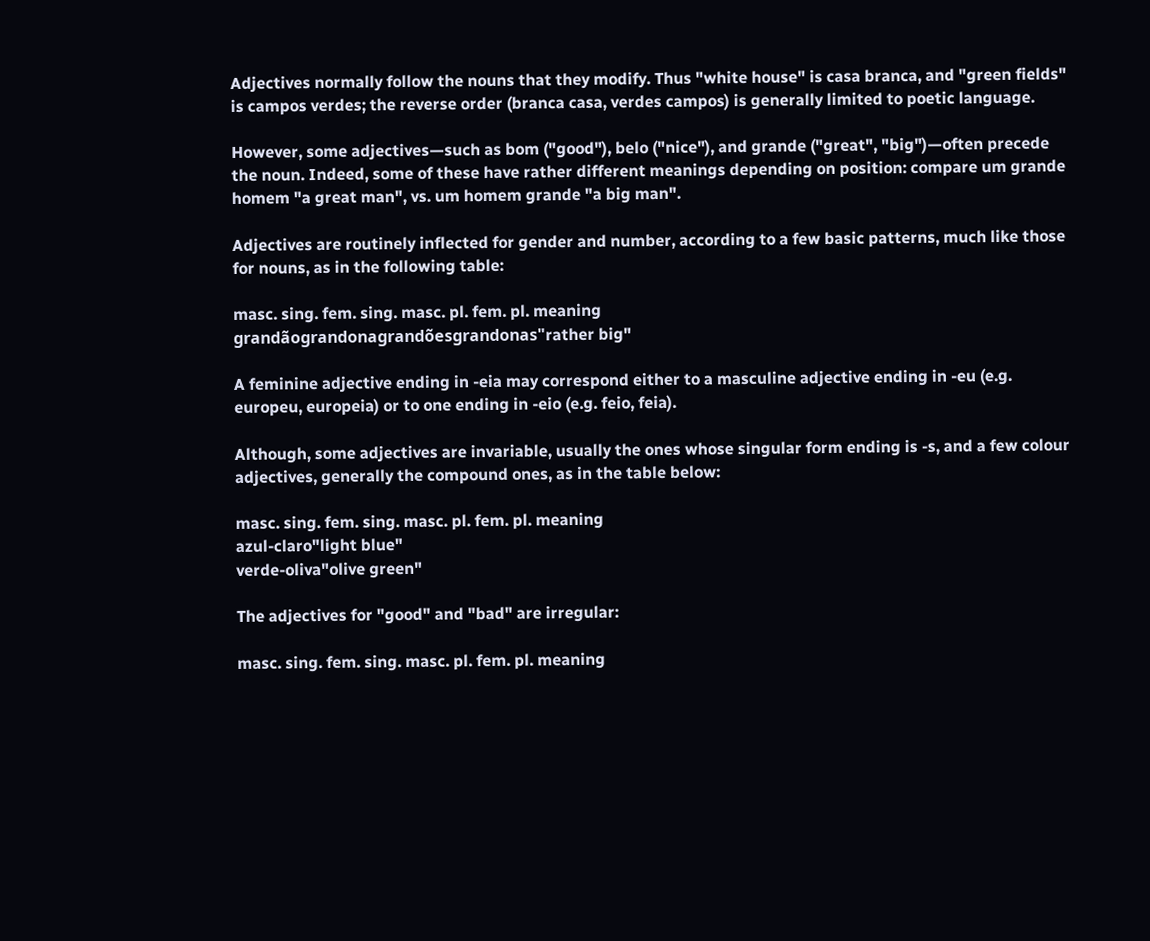Adjectives normally follow the nouns that they modify. Thus "white house" is casa branca, and "green fields" is campos verdes; the reverse order (branca casa, verdes campos) is generally limited to poetic language.

However, some adjectives—such as bom ("good"), belo ("nice"), and grande ("great", "big")—often precede the noun. Indeed, some of these have rather different meanings depending on position: compare um grande homem "a great man", vs. um homem grande "a big man".

Adjectives are routinely inflected for gender and number, according to a few basic patterns, much like those for nouns, as in the following table:

masc. sing. fem. sing. masc. pl. fem. pl. meaning
grandãograndonagrandõesgrandonas"rather big"

A feminine adjective ending in -eia may correspond either to a masculine adjective ending in -eu (e.g. europeu, europeia) or to one ending in -eio (e.g. feio, feia).

Although, some adjectives are invariable, usually the ones whose singular form ending is -s, and a few colour adjectives, generally the compound ones, as in the table below:

masc. sing. fem. sing. masc. pl. fem. pl. meaning
azul-claro"light blue"
verde-oliva"olive green"

The adjectives for "good" and "bad" are irregular:

masc. sing. fem. sing. masc. pl. fem. pl. meaning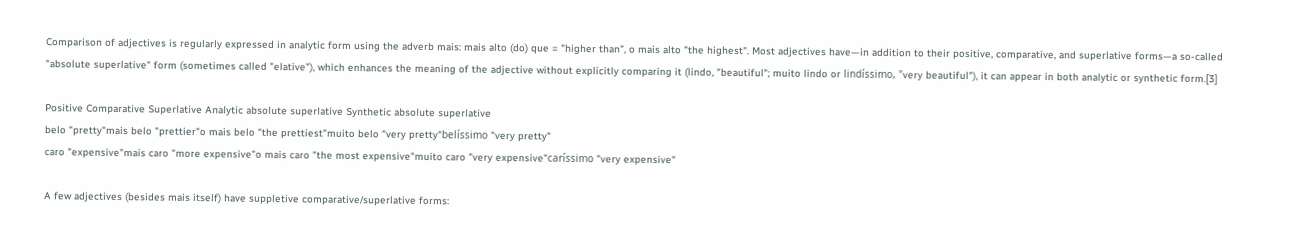Comparison of adjectives is regularly expressed in analytic form using the adverb mais: mais alto (do) que = "higher than", o mais alto "the highest". Most adjectives have—in addition to their positive, comparative, and superlative forms—a so-called "absolute superlative" form (sometimes called "elative"), which enhances the meaning of the adjective without explicitly comparing it (lindo, "beautiful"; muito lindo or lindíssimo, "very beautiful"), it can appear in both analytic or synthetic form.[3]

Positive Comparative Superlative Analytic absolute superlative Synthetic absolute superlative
belo "pretty"mais belo "prettier"o mais belo "the prettiest"muito belo "very pretty"belíssimo "very pretty"
caro "expensive"mais caro "more expensive"o mais caro "the most expensive"muito caro "very expensive"caríssimo "very expensive"

A few adjectives (besides mais itself) have suppletive comparative/superlative forms: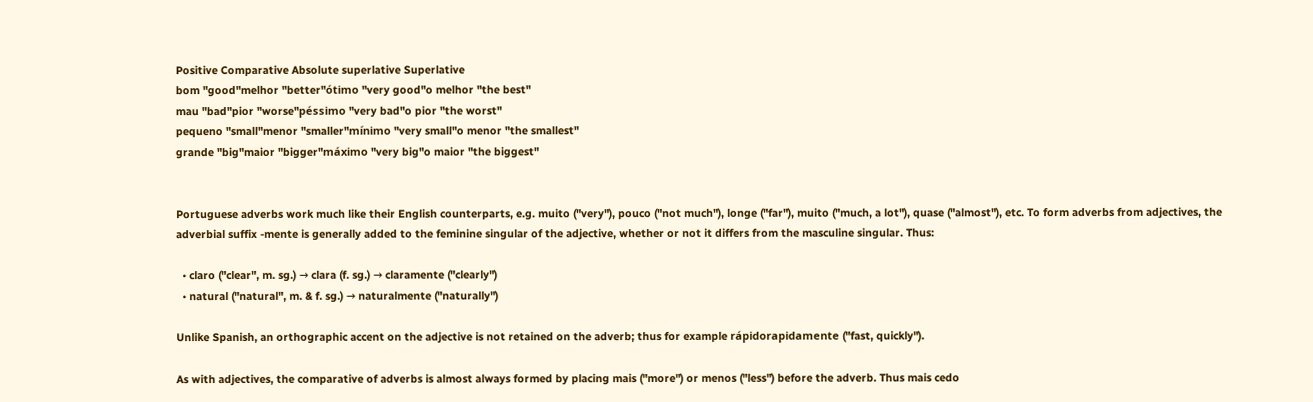Positive Comparative Absolute superlative Superlative
bom "good"melhor "better"ótimo "very good"o melhor "the best"
mau "bad"pior "worse"péssimo "very bad"o pior "the worst"
pequeno "small"menor "smaller"mínimo "very small"o menor "the smallest"
grande "big"maior "bigger"máximo "very big"o maior "the biggest"


Portuguese adverbs work much like their English counterparts, e.g. muito ("very"), pouco ("not much"), longe ("far"), muito ("much, a lot"), quase ("almost"), etc. To form adverbs from adjectives, the adverbial suffix -mente is generally added to the feminine singular of the adjective, whether or not it differs from the masculine singular. Thus:

  • claro ("clear", m. sg.) → clara (f. sg.) → claramente ("clearly")
  • natural ("natural", m. & f. sg.) → naturalmente ("naturally")

Unlike Spanish, an orthographic accent on the adjective is not retained on the adverb; thus for example rápidorapidamente ("fast, quickly").

As with adjectives, the comparative of adverbs is almost always formed by placing mais ("more") or menos ("less") before the adverb. Thus mais cedo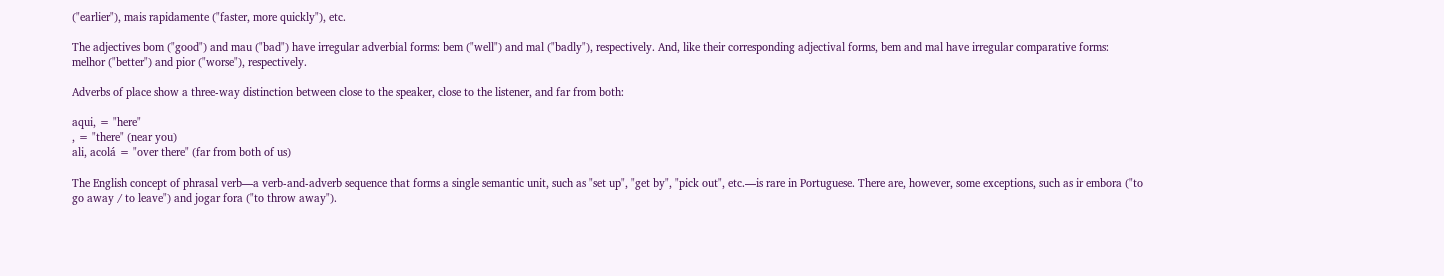("earlier"), mais rapidamente ("faster, more quickly"), etc.

The adjectives bom ("good") and mau ("bad") have irregular adverbial forms: bem ("well") and mal ("badly"), respectively. And, like their corresponding adjectival forms, bem and mal have irregular comparative forms: melhor ("better") and pior ("worse"), respectively.

Adverbs of place show a three-way distinction between close to the speaker, close to the listener, and far from both:

aqui, = "here"
, = "there" (near you)
ali, acolá = "over there" (far from both of us)

The English concept of phrasal verb—a verb-and-adverb sequence that forms a single semantic unit, such as "set up", "get by", "pick out", etc.—is rare in Portuguese. There are, however, some exceptions, such as ir embora ("to go away / to leave") and jogar fora ("to throw away").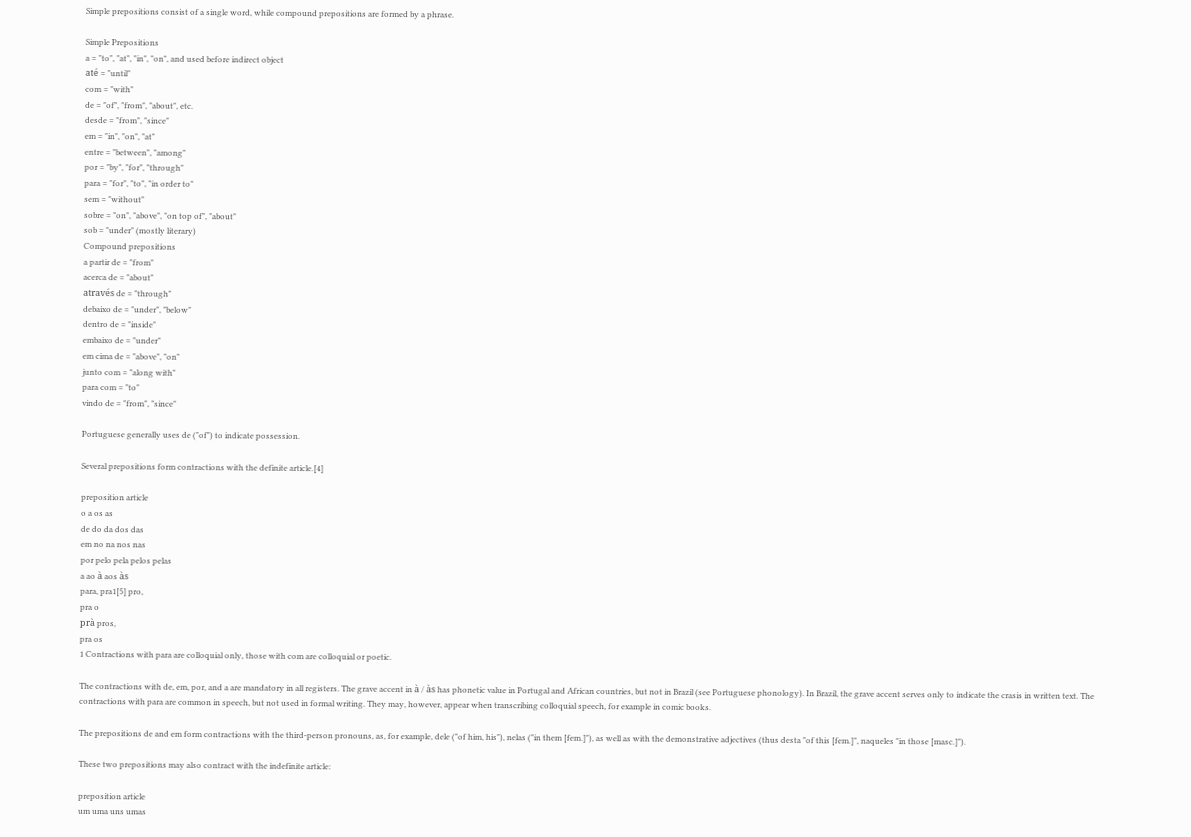Simple prepositions consist of a single word, while compound prepositions are formed by a phrase.

Simple Prepositions
a = "to", "at", "in", "on", and used before indirect object
até = "until"
com = "with"
de = "of", "from", "about", etc.
desde = "from", "since"
em = "in", "on", "at"
entre = "between", "among"
por = "by", "for", "through"
para = "for", "to", "in order to"
sem = "without"
sobre = "on", "above", "on top of", "about"
sob = "under" (mostly literary)
Compound prepositions
a partir de = "from"
acerca de = "about"
através de = "through"
debaixo de = "under", "below"
dentro de = "inside"
embaixo de = "under"
em cima de = "above", "on"
junto com = "along with"
para com = "to"
vindo de = "from", "since"

Portuguese generally uses de ("of") to indicate possession.

Several prepositions form contractions with the definite article.[4]

preposition article
o a os as
de do da dos das
em no na nos nas
por pelo pela pelos pelas
a ao à aos às
para, pra1[5] pro,
pra o
prà pros,
pra os
1 Contractions with para are colloquial only, those with com are colloquial or poetic.

The contractions with de, em, por, and a are mandatory in all registers. The grave accent in à / às has phonetic value in Portugal and African countries, but not in Brazil (see Portuguese phonology). In Brazil, the grave accent serves only to indicate the crasis in written text. The contractions with para are common in speech, but not used in formal writing. They may, however, appear when transcribing colloquial speech, for example in comic books.

The prepositions de and em form contractions with the third-person pronouns, as, for example, dele ("of him, his"), nelas ("in them [fem.]"), as well as with the demonstrative adjectives (thus desta "of this [fem.]", naqueles "in those [masc.]").

These two prepositions may also contract with the indefinite article:

preposition article
um uma uns umas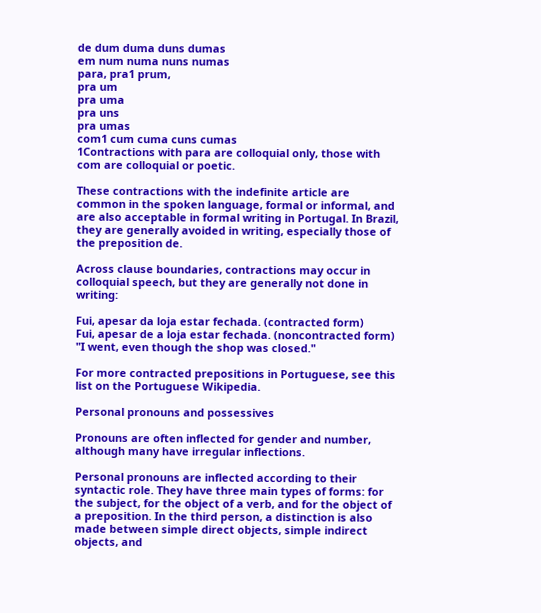de dum duma duns dumas
em num numa nuns numas
para, pra1 prum,
pra um
pra uma
pra uns
pra umas
com1 cum cuma cuns cumas
1Contractions with para are colloquial only, those with com are colloquial or poetic.

These contractions with the indefinite article are common in the spoken language, formal or informal, and are also acceptable in formal writing in Portugal. In Brazil, they are generally avoided in writing, especially those of the preposition de.

Across clause boundaries, contractions may occur in colloquial speech, but they are generally not done in writing:

Fui, apesar da loja estar fechada. (contracted form)
Fui, apesar de a loja estar fechada. (noncontracted form)
"I went, even though the shop was closed."

For more contracted prepositions in Portuguese, see this list on the Portuguese Wikipedia.

Personal pronouns and possessives

Pronouns are often inflected for gender and number, although many have irregular inflections.

Personal pronouns are inflected according to their syntactic role. They have three main types of forms: for the subject, for the object of a verb, and for the object of a preposition. In the third person, a distinction is also made between simple direct objects, simple indirect objects, and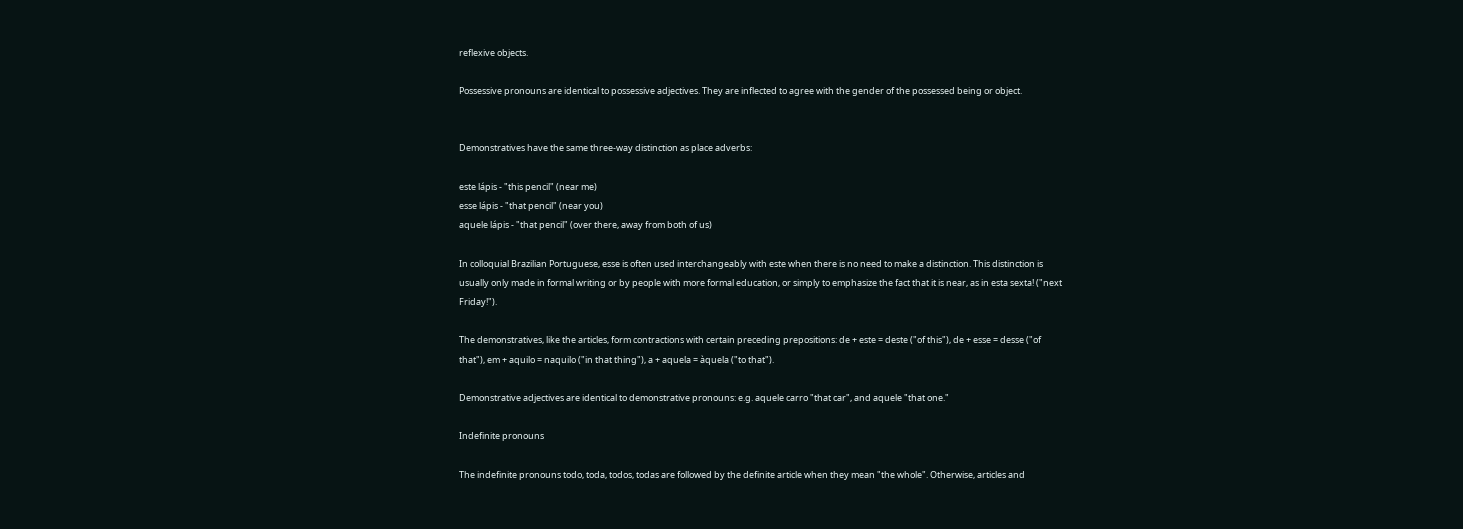reflexive objects.

Possessive pronouns are identical to possessive adjectives. They are inflected to agree with the gender of the possessed being or object.


Demonstratives have the same three-way distinction as place adverbs:

este lápis - "this pencil" (near me)
esse lápis - "that pencil" (near you)
aquele lápis - "that pencil" (over there, away from both of us)

In colloquial Brazilian Portuguese, esse is often used interchangeably with este when there is no need to make a distinction. This distinction is usually only made in formal writing or by people with more formal education, or simply to emphasize the fact that it is near, as in esta sexta! ("next Friday!").

The demonstratives, like the articles, form contractions with certain preceding prepositions: de + este = deste ("of this"), de + esse = desse ("of that"), em + aquilo = naquilo ("in that thing"), a + aquela = àquela ("to that").

Demonstrative adjectives are identical to demonstrative pronouns: e.g. aquele carro "that car", and aquele "that one."

Indefinite pronouns

The indefinite pronouns todo, toda, todos, todas are followed by the definite article when they mean "the whole". Otherwise, articles and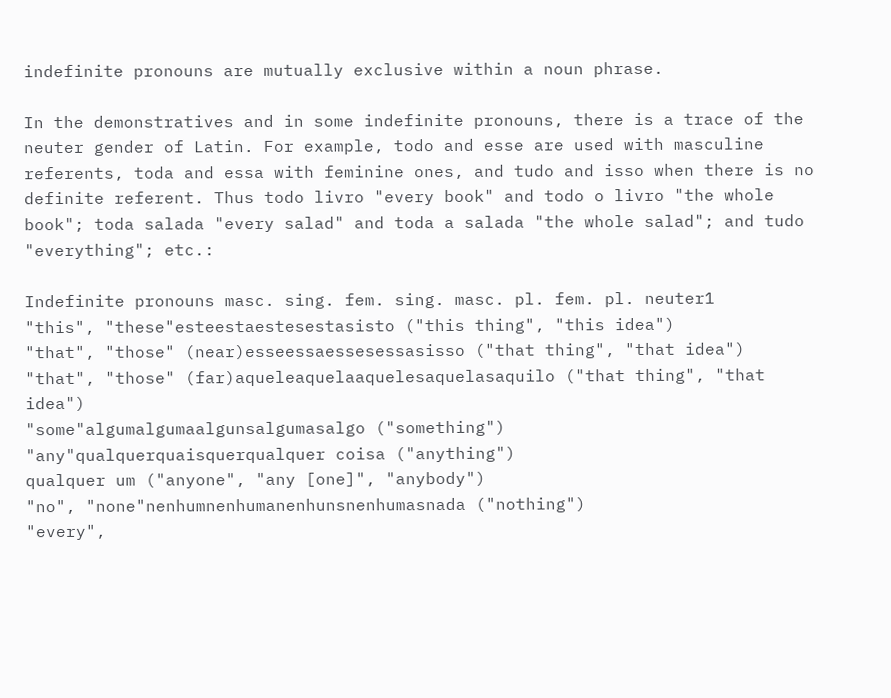indefinite pronouns are mutually exclusive within a noun phrase.

In the demonstratives and in some indefinite pronouns, there is a trace of the neuter gender of Latin. For example, todo and esse are used with masculine referents, toda and essa with feminine ones, and tudo and isso when there is no definite referent. Thus todo livro "every book" and todo o livro "the whole book"; toda salada "every salad" and toda a salada "the whole salad"; and tudo "everything"; etc.:

Indefinite pronouns masc. sing. fem. sing. masc. pl. fem. pl. neuter1
"this", "these"esteestaestesestasisto ("this thing", "this idea")
"that", "those" (near)esseessaessesessasisso ("that thing", "that idea")
"that", "those" (far)aqueleaquelaaquelesaquelasaquilo ("that thing", "that idea")
"some"algumalgumaalgunsalgumasalgo ("something")
"any"qualquerquaisquerqualquer coisa ("anything")
qualquer um ("anyone", "any [one]", "anybody")
"no", "none"nenhumnenhumanenhunsnenhumasnada ("nothing")
"every",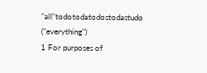"all"todotodatodostodastudo ("everything")
1 For purposes of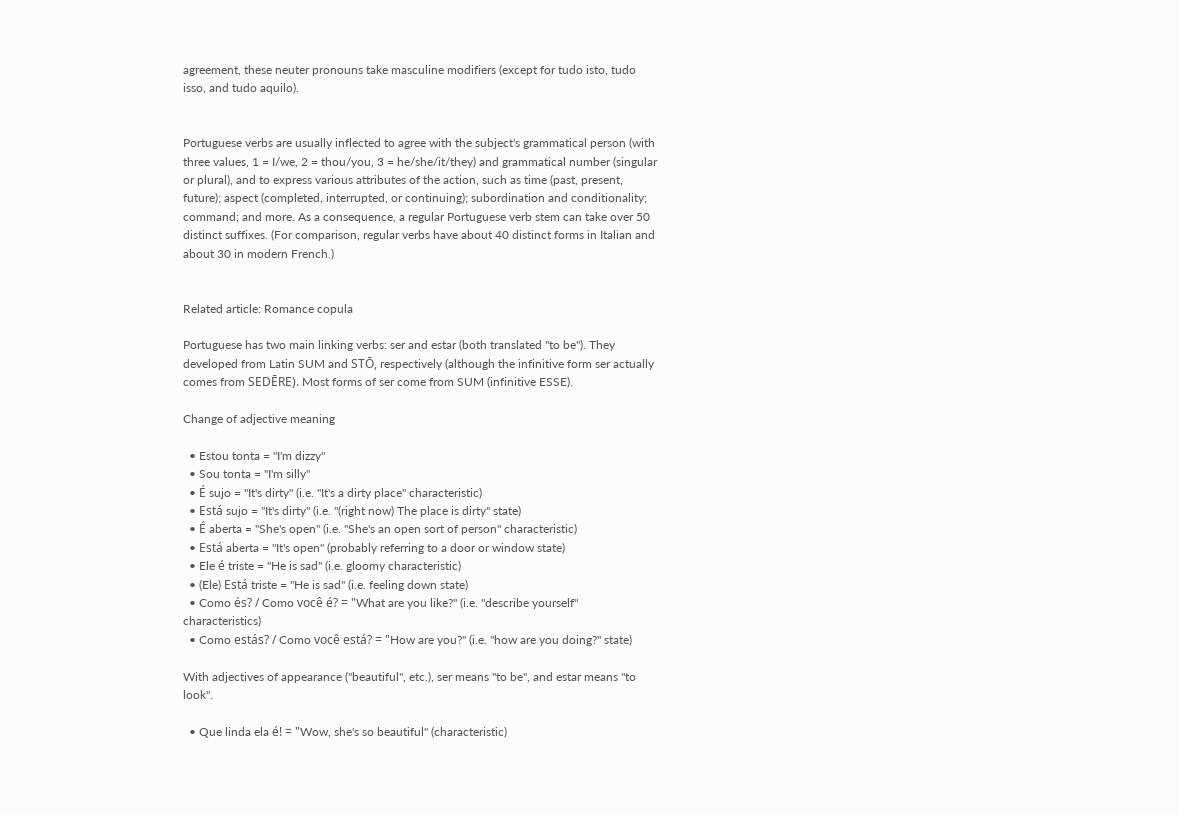agreement, these neuter pronouns take masculine modifiers (except for tudo isto, tudo isso, and tudo aquilo).


Portuguese verbs are usually inflected to agree with the subject's grammatical person (with three values, 1 = I/we, 2 = thou/you, 3 = he/she/it/they) and grammatical number (singular or plural), and to express various attributes of the action, such as time (past, present, future); aspect (completed, interrupted, or continuing); subordination and conditionality; command; and more. As a consequence, a regular Portuguese verb stem can take over 50 distinct suffixes. (For comparison, regular verbs have about 40 distinct forms in Italian and about 30 in modern French.)


Related article: Romance copula

Portuguese has two main linking verbs: ser and estar (both translated "to be"). They developed from Latin SUM and STŌ, respectively (although the infinitive form ser actually comes from SEDĒRE). Most forms of ser come from SUM (infinitive ESSE).

Change of adjective meaning

  • Estou tonta = "I'm dizzy"
  • Sou tonta = "I'm silly"
  • É sujo = "It's dirty" (i.e. "It's a dirty place" characteristic)
  • Está sujo = "It's dirty" (i.e. "(right now) The place is dirty" state)
  • É aberta = "She's open" (i.e. "She's an open sort of person" characteristic)
  • Está aberta = "It's open" (probably referring to a door or window state)
  • Ele é triste = "He is sad" (i.e. gloomy characteristic)
  • (Ele) Está triste = "He is sad" (i.e. feeling down state)
  • Como és? / Como você é? = "What are you like?" (i.e. "describe yourself" characteristics)
  • Como estás? / Como você está? = "How are you?" (i.e. "how are you doing?" state)

With adjectives of appearance ("beautiful", etc.), ser means "to be", and estar means "to look".

  • Que linda ela é! = "Wow, she's so beautiful" (characteristic)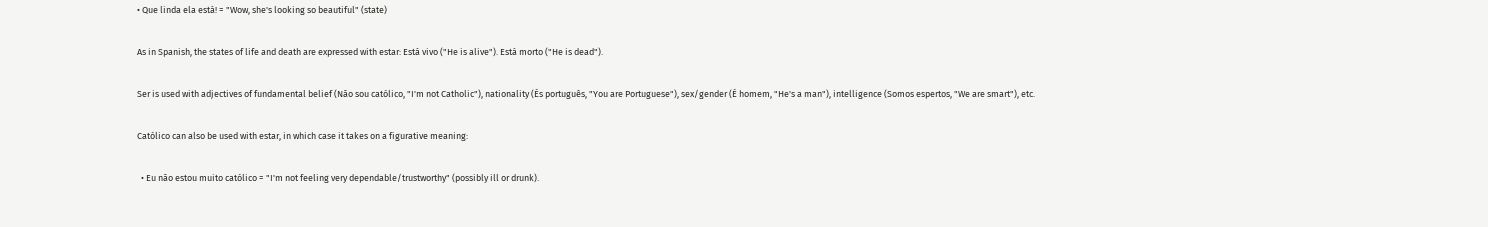• Que linda ela está! = "Wow, she's looking so beautiful" (state)

As in Spanish, the states of life and death are expressed with estar: Está vivo ("He is alive"). Está morto ("He is dead").

Ser is used with adjectives of fundamental belief (Não sou católico, "I'm not Catholic"), nationality (És português, "You are Portuguese"), sex/gender (É homem, "He's a man"), intelligence (Somos espertos, "We are smart"), etc.

Católico can also be used with estar, in which case it takes on a figurative meaning:

  • Eu não estou muito católico = "I'm not feeling very dependable/trustworthy" (possibly ill or drunk).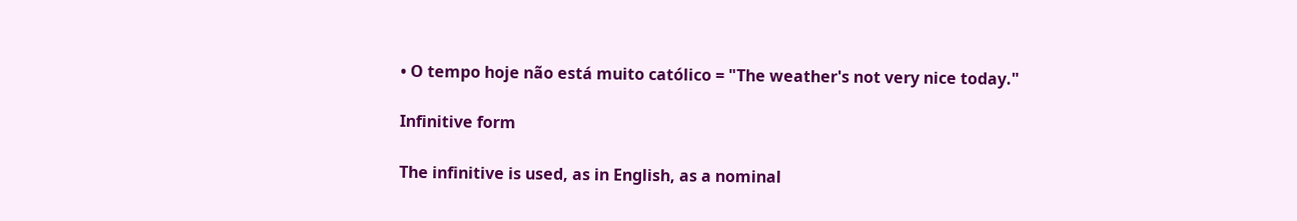• O tempo hoje não está muito católico = "The weather's not very nice today."

Infinitive form

The infinitive is used, as in English, as a nominal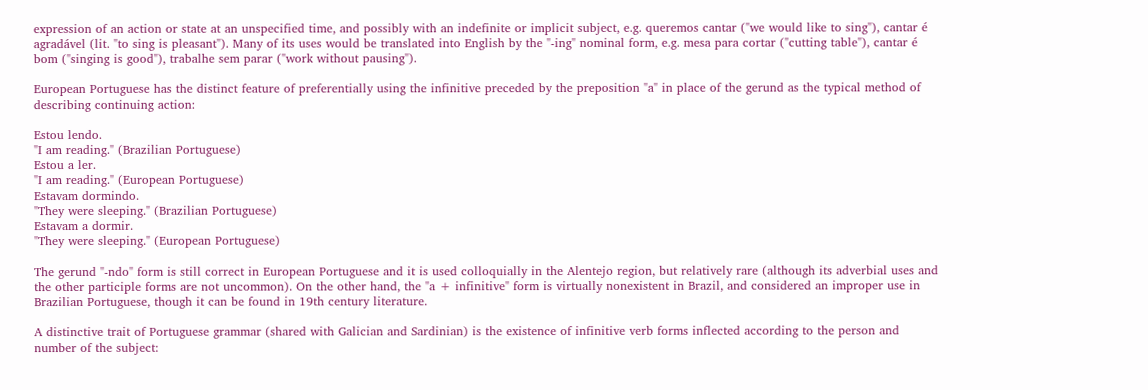expression of an action or state at an unspecified time, and possibly with an indefinite or implicit subject, e.g. queremos cantar ("we would like to sing"), cantar é agradável (lit. "to sing is pleasant"). Many of its uses would be translated into English by the "-ing" nominal form, e.g. mesa para cortar ("cutting table"), cantar é bom ("singing is good"), trabalhe sem parar ("work without pausing").

European Portuguese has the distinct feature of preferentially using the infinitive preceded by the preposition "a" in place of the gerund as the typical method of describing continuing action:

Estou lendo.
"I am reading." (Brazilian Portuguese)
Estou a ler.
"I am reading." (European Portuguese)
Estavam dormindo.
"They were sleeping." (Brazilian Portuguese)
Estavam a dormir.
"They were sleeping." (European Portuguese)

The gerund "-ndo" form is still correct in European Portuguese and it is used colloquially in the Alentejo region, but relatively rare (although its adverbial uses and the other participle forms are not uncommon). On the other hand, the "a + infinitive" form is virtually nonexistent in Brazil, and considered an improper use in Brazilian Portuguese, though it can be found in 19th century literature.

A distinctive trait of Portuguese grammar (shared with Galician and Sardinian) is the existence of infinitive verb forms inflected according to the person and number of the subject: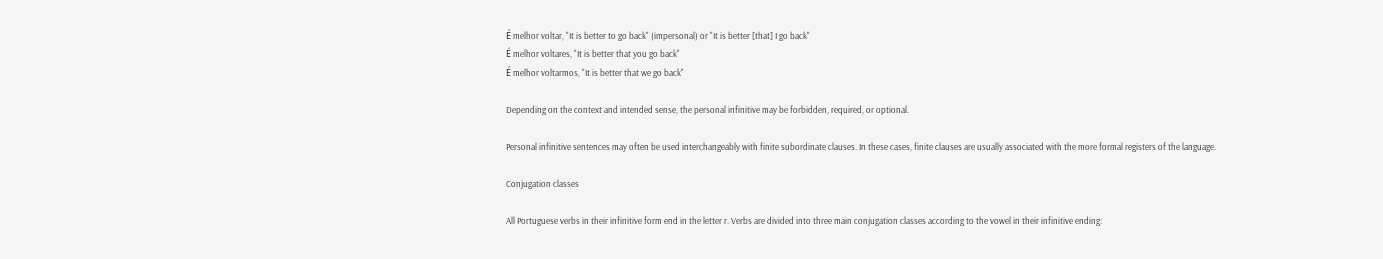É melhor voltar, "It is better to go back" (impersonal) or "It is better [that] I go back"
É melhor voltares, "It is better that you go back"
É melhor voltarmos, "It is better that we go back"

Depending on the context and intended sense, the personal infinitive may be forbidden, required, or optional.

Personal infinitive sentences may often be used interchangeably with finite subordinate clauses. In these cases, finite clauses are usually associated with the more formal registers of the language.

Conjugation classes

All Portuguese verbs in their infinitive form end in the letter r. Verbs are divided into three main conjugation classes according to the vowel in their infinitive ending: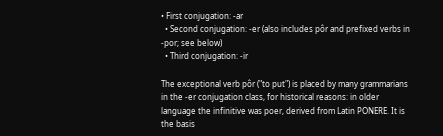• First conjugation: -ar
  • Second conjugation: -er (also includes pôr and prefixed verbs in -por; see below)
  • Third conjugation: -ir

The exceptional verb pôr ("to put") is placed by many grammarians in the -er conjugation class, for historical reasons: in older language the infinitive was poer, derived from Latin PONERE. It is the basis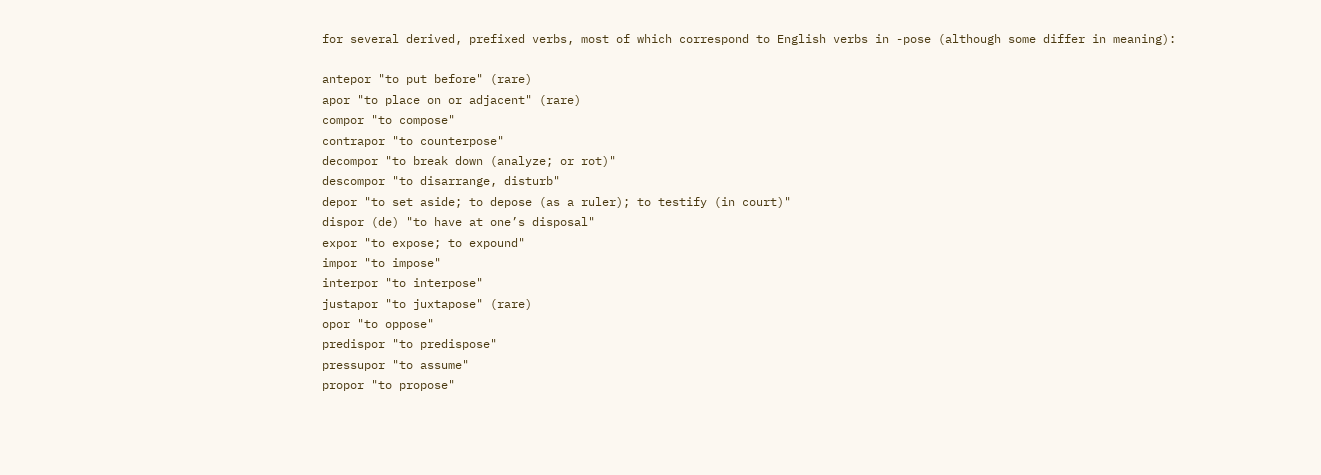for several derived, prefixed verbs, most of which correspond to English verbs in -pose (although some differ in meaning):

antepor "to put before" (rare)
apor "to place on or adjacent" (rare)
compor "to compose"
contrapor "to counterpose"
decompor "to break down (analyze; or rot)"
descompor "to disarrange, disturb"
depor "to set aside; to depose (as a ruler); to testify (in court)"
dispor (de) "to have at one’s disposal"
expor "to expose; to expound"
impor "to impose"
interpor "to interpose"
justapor "to juxtapose" (rare)
opor "to oppose"
predispor "to predispose"
pressupor "to assume"
propor "to propose"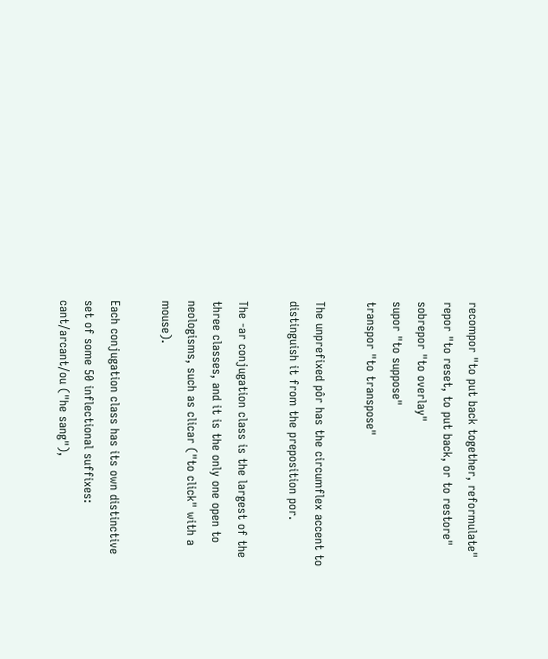recompor "to put back together, reformulate"
repor "to reset, to put back, or to restore"
sobrepor "to overlay"
supor "to suppose"
transpor "to transpose"

The unprefixed pôr has the circumflex accent to distinguish it from the preposition por.

The -ar conjugation class is the largest of the three classes, and it is the only one open to neologisms, such as clicar ("to click" with a mouse).

Each conjugation class has its own distinctive set of some 50 inflectional suffixes: cant/arcant/ou ("he sang"),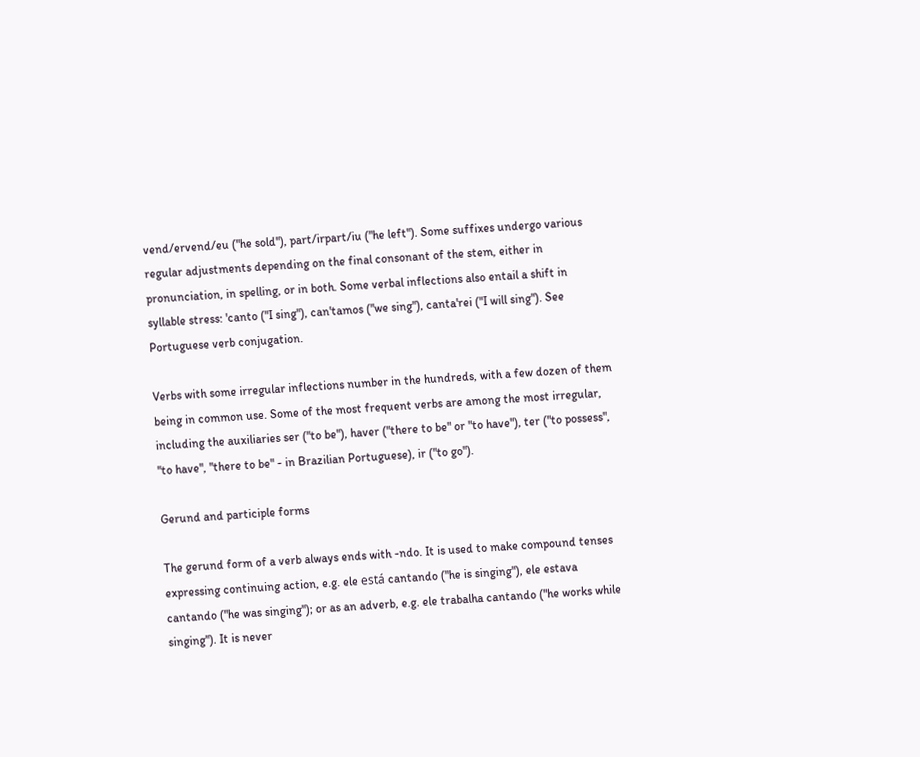vend/ervend/eu ("he sold"), part/irpart/iu ("he left"). Some suffixes undergo various regular adjustments depending on the final consonant of the stem, either in pronunciation, in spelling, or in both. Some verbal inflections also entail a shift in syllable stress: 'canto ("I sing"), can'tamos ("we sing"), canta'rei ("I will sing"). See Portuguese verb conjugation.

Verbs with some irregular inflections number in the hundreds, with a few dozen of them being in common use. Some of the most frequent verbs are among the most irregular, including the auxiliaries ser ("to be"), haver ("there to be" or "to have"), ter ("to possess", "to have", "there to be" - in Brazilian Portuguese), ir ("to go").

Gerund and participle forms

The gerund form of a verb always ends with -ndo. It is used to make compound tenses expressing continuing action, e.g. ele está cantando ("he is singing"), ele estava cantando ("he was singing"); or as an adverb, e.g. ele trabalha cantando ("he works while singing"). It is never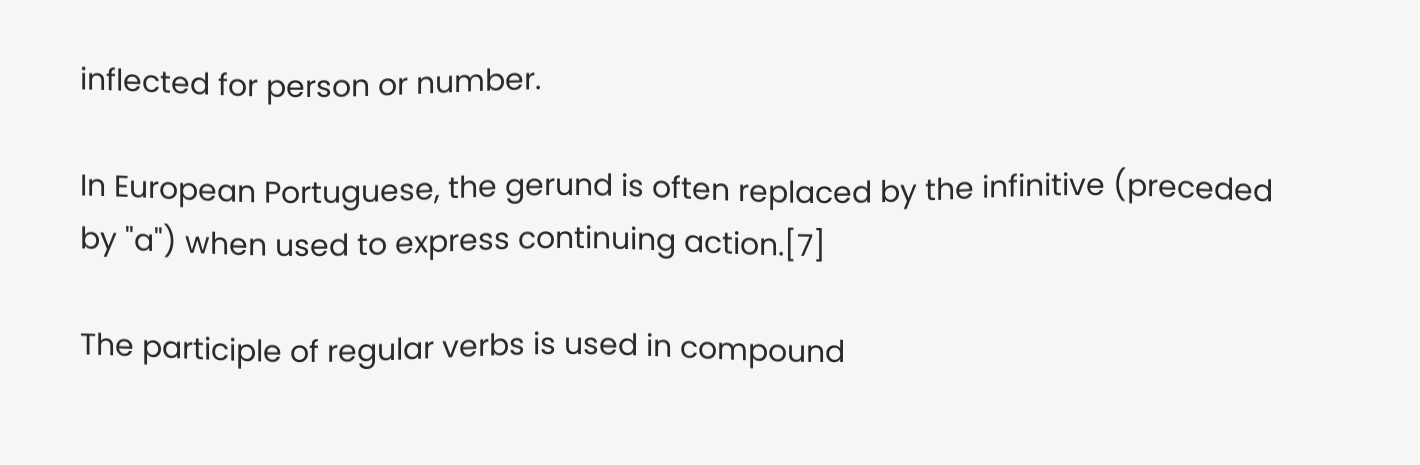inflected for person or number.

In European Portuguese, the gerund is often replaced by the infinitive (preceded by "a") when used to express continuing action.[7]

The participle of regular verbs is used in compound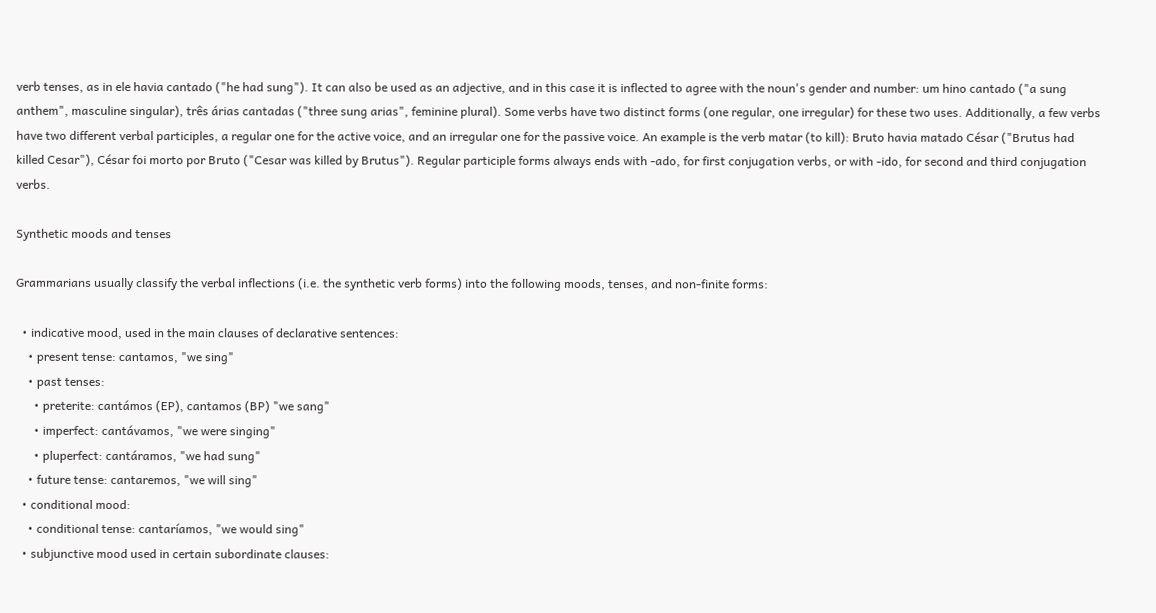verb tenses, as in ele havia cantado ("he had sung"). It can also be used as an adjective, and in this case it is inflected to agree with the noun's gender and number: um hino cantado ("a sung anthem", masculine singular), três árias cantadas ("three sung arias", feminine plural). Some verbs have two distinct forms (one regular, one irregular) for these two uses. Additionally, a few verbs have two different verbal participles, a regular one for the active voice, and an irregular one for the passive voice. An example is the verb matar (to kill): Bruto havia matado César ("Brutus had killed Cesar"), César foi morto por Bruto ("Cesar was killed by Brutus"). Regular participle forms always ends with -ado, for first conjugation verbs, or with -ido, for second and third conjugation verbs.

Synthetic moods and tenses

Grammarians usually classify the verbal inflections (i.e. the synthetic verb forms) into the following moods, tenses, and non-finite forms:

  • indicative mood, used in the main clauses of declarative sentences:
    • present tense: cantamos, "we sing"
    • past tenses:
      • preterite: cantámos (EP), cantamos (BP) "we sang"
      • imperfect: cantávamos, "we were singing"
      • pluperfect: cantáramos, "we had sung"
    • future tense: cantaremos, "we will sing"
  • conditional mood:
    • conditional tense: cantaríamos, "we would sing"
  • subjunctive mood used in certain subordinate clauses: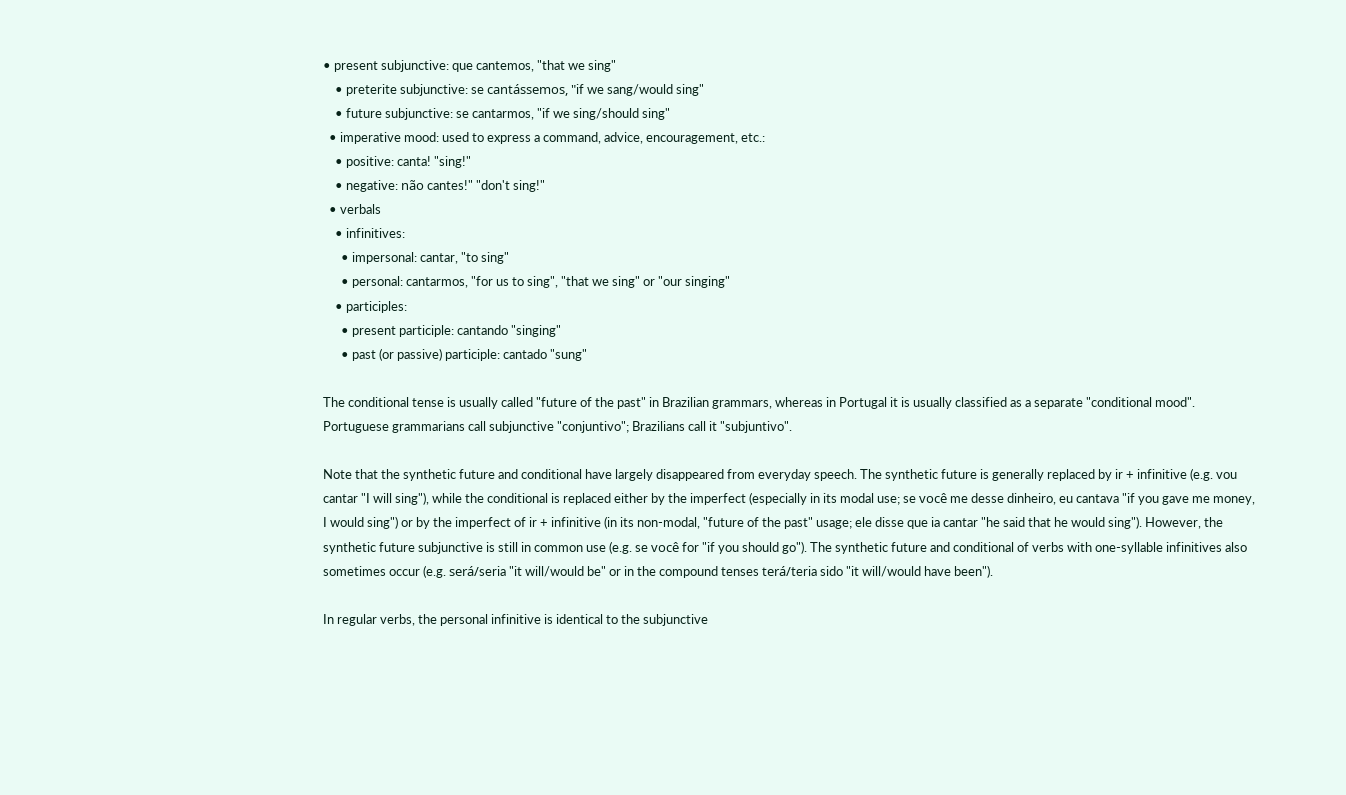• present subjunctive: que cantemos, "that we sing"
    • preterite subjunctive: se cantássemos, "if we sang/would sing"
    • future subjunctive: se cantarmos, "if we sing/should sing"
  • imperative mood: used to express a command, advice, encouragement, etc.:
    • positive: canta! "sing!"
    • negative: não cantes!" "don't sing!"
  • verbals
    • infinitives:
      • impersonal: cantar, "to sing"
      • personal: cantarmos, "for us to sing", "that we sing" or "our singing"
    • participles:
      • present participle: cantando "singing"
      • past (or passive) participle: cantado "sung"

The conditional tense is usually called "future of the past" in Brazilian grammars, whereas in Portugal it is usually classified as a separate "conditional mood". Portuguese grammarians call subjunctive "conjuntivo"; Brazilians call it "subjuntivo".

Note that the synthetic future and conditional have largely disappeared from everyday speech. The synthetic future is generally replaced by ir + infinitive (e.g. vou cantar "I will sing"), while the conditional is replaced either by the imperfect (especially in its modal use; se você me desse dinheiro, eu cantava "if you gave me money, I would sing") or by the imperfect of ir + infinitive (in its non-modal, "future of the past" usage; ele disse que ia cantar "he said that he would sing"). However, the synthetic future subjunctive is still in common use (e.g. se você for "if you should go"). The synthetic future and conditional of verbs with one-syllable infinitives also sometimes occur (e.g. será/seria "it will/would be" or in the compound tenses terá/teria sido "it will/would have been").

In regular verbs, the personal infinitive is identical to the subjunctive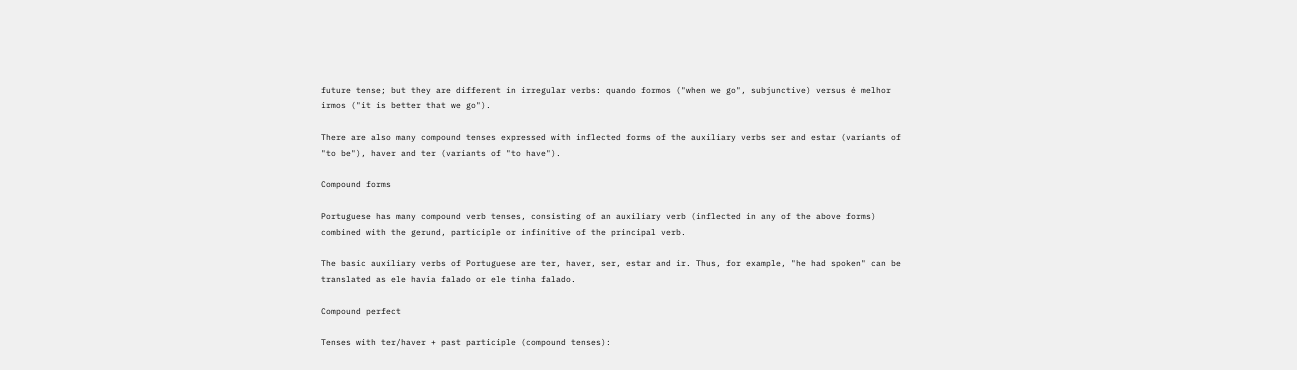future tense; but they are different in irregular verbs: quando formos ("when we go", subjunctive) versus é melhor irmos ("it is better that we go").

There are also many compound tenses expressed with inflected forms of the auxiliary verbs ser and estar (variants of "to be"), haver and ter (variants of "to have").

Compound forms

Portuguese has many compound verb tenses, consisting of an auxiliary verb (inflected in any of the above forms) combined with the gerund, participle or infinitive of the principal verb.

The basic auxiliary verbs of Portuguese are ter, haver, ser, estar and ir. Thus, for example, "he had spoken" can be translated as ele havia falado or ele tinha falado.

Compound perfect

Tenses with ter/haver + past participle (compound tenses):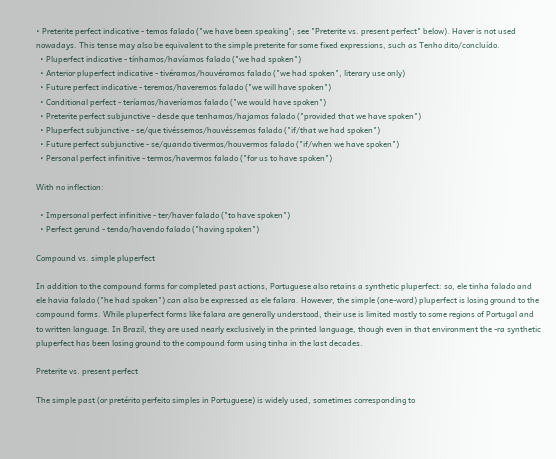• Preterite perfect indicative - temos falado ("we have been speaking"; see "Preterite vs. present perfect" below). Haver is not used nowadays. This tense may also be equivalent to the simple preterite for some fixed expressions, such as Tenho dito/concluído.
  • Pluperfect indicative - tínhamos/havíamos falado ("we had spoken")
  • Anterior pluperfect indicative - tivéramos/houvéramos falado ("we had spoken", literary use only)
  • Future perfect indicative - teremos/haveremos falado ("we will have spoken")
  • Conditional perfect - teríamos/haveríamos falado ("we would have spoken")
  • Preterite perfect subjunctive - desde que tenhamos/hajamos falado ("provided that we have spoken")
  • Pluperfect subjunctive - se/que tivéssemos/houvéssemos falado ("if/that we had spoken")
  • Future perfect subjunctive - se/quando tivermos/houvermos falado ("if/when we have spoken")
  • Personal perfect infinitive - termos/havermos falado ("for us to have spoken")

With no inflection:

  • Impersonal perfect infinitive - ter/haver falado ("to have spoken")
  • Perfect gerund - tendo/havendo falado ("having spoken")

Compound vs. simple pluperfect

In addition to the compound forms for completed past actions, Portuguese also retains a synthetic pluperfect: so, ele tinha falado and ele havia falado ("he had spoken") can also be expressed as ele falara. However, the simple (one-word) pluperfect is losing ground to the compound forms. While pluperfect forms like falara are generally understood, their use is limited mostly to some regions of Portugal and to written language. In Brazil, they are used nearly exclusively in the printed language, though even in that environment the -ra synthetic pluperfect has been losing ground to the compound form using tinha in the last decades.

Preterite vs. present perfect

The simple past (or pretérito perfeito simples in Portuguese) is widely used, sometimes corresponding to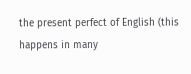the present perfect of English (this happens in many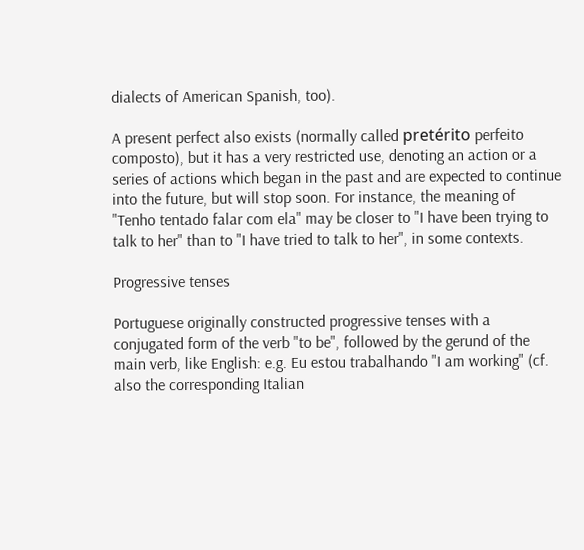dialects of American Spanish, too).

A present perfect also exists (normally called pretérito perfeito composto), but it has a very restricted use, denoting an action or a series of actions which began in the past and are expected to continue into the future, but will stop soon. For instance, the meaning of "Tenho tentado falar com ela" may be closer to "I have been trying to talk to her" than to "I have tried to talk to her", in some contexts.

Progressive tenses

Portuguese originally constructed progressive tenses with a conjugated form of the verb "to be", followed by the gerund of the main verb, like English: e.g. Eu estou trabalhando "I am working" (cf. also the corresponding Italian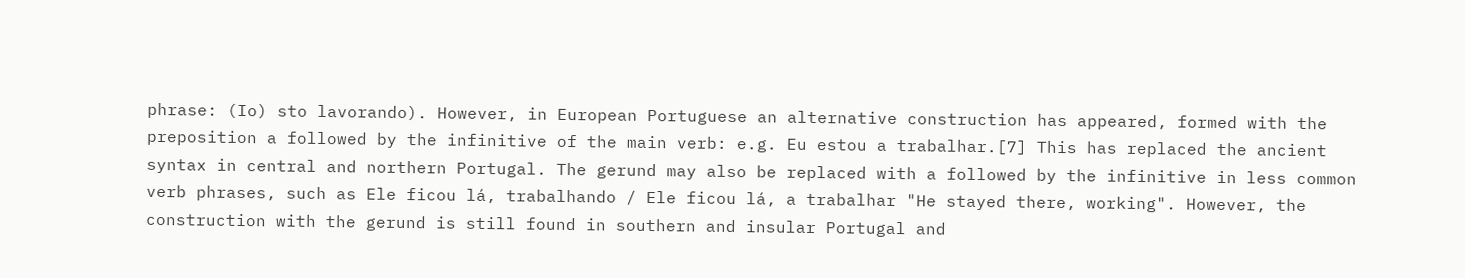phrase: (Io) sto lavorando). However, in European Portuguese an alternative construction has appeared, formed with the preposition a followed by the infinitive of the main verb: e.g. Eu estou a trabalhar.[7] This has replaced the ancient syntax in central and northern Portugal. The gerund may also be replaced with a followed by the infinitive in less common verb phrases, such as Ele ficou lá, trabalhando / Ele ficou lá, a trabalhar "He stayed there, working". However, the construction with the gerund is still found in southern and insular Portugal and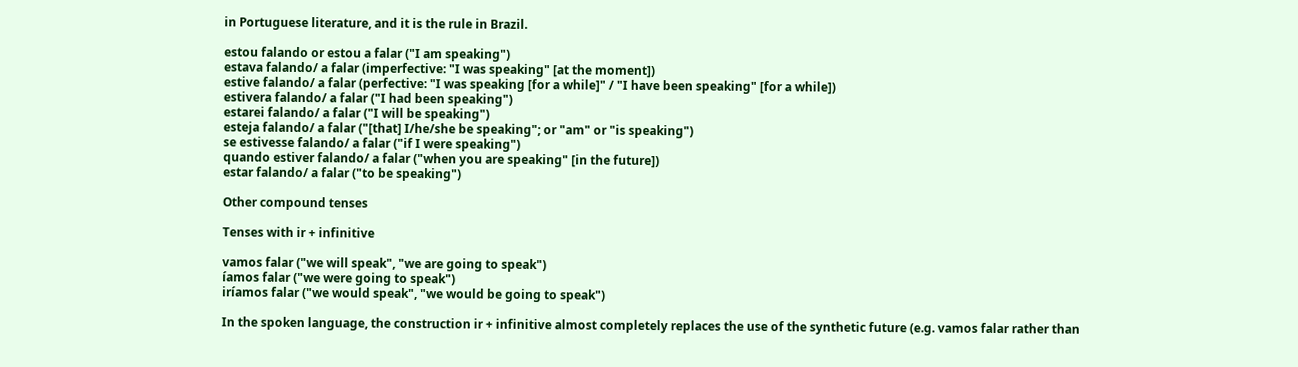in Portuguese literature, and it is the rule in Brazil.

estou falando or estou a falar ("I am speaking")
estava falando/ a falar (imperfective: "I was speaking" [at the moment])
estive falando/ a falar (perfective: "I was speaking [for a while]" / "I have been speaking" [for a while])
estivera falando/ a falar ("I had been speaking")
estarei falando/ a falar ("I will be speaking")
esteja falando/ a falar ("[that] I/he/she be speaking"; or "am" or "is speaking")
se estivesse falando/ a falar ("if I were speaking")
quando estiver falando/ a falar ("when you are speaking" [in the future])
estar falando/ a falar ("to be speaking")

Other compound tenses

Tenses with ir + infinitive

vamos falar ("we will speak", "we are going to speak")
íamos falar ("we were going to speak")
iríamos falar ("we would speak", "we would be going to speak")

In the spoken language, the construction ir + infinitive almost completely replaces the use of the synthetic future (e.g. vamos falar rather than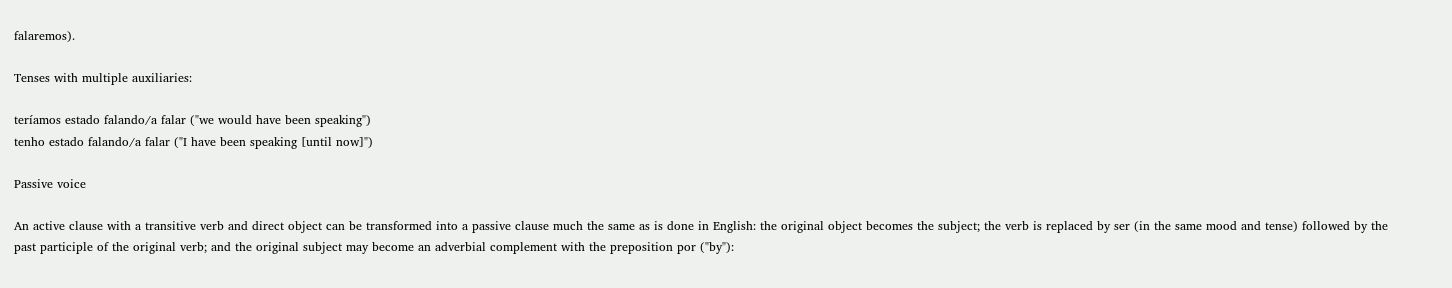falaremos).

Tenses with multiple auxiliaries:

teríamos estado falando/a falar ("we would have been speaking")
tenho estado falando/a falar ("I have been speaking [until now]")

Passive voice

An active clause with a transitive verb and direct object can be transformed into a passive clause much the same as is done in English: the original object becomes the subject; the verb is replaced by ser (in the same mood and tense) followed by the past participle of the original verb; and the original subject may become an adverbial complement with the preposition por ("by"):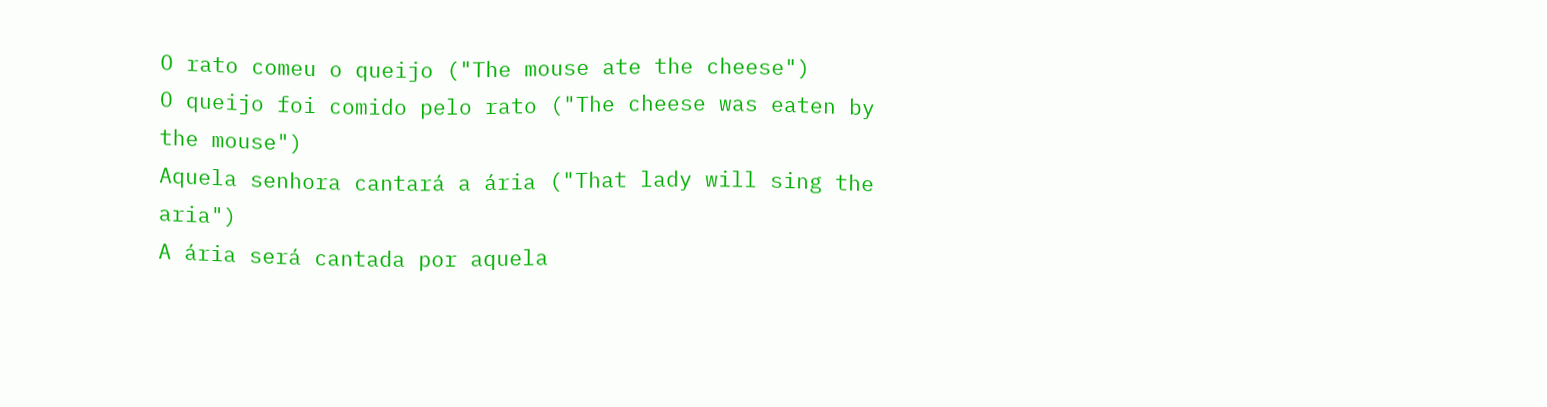O rato comeu o queijo ("The mouse ate the cheese")
O queijo foi comido pelo rato ("The cheese was eaten by the mouse")
Aquela senhora cantará a ária ("That lady will sing the aria")
A ária será cantada por aquela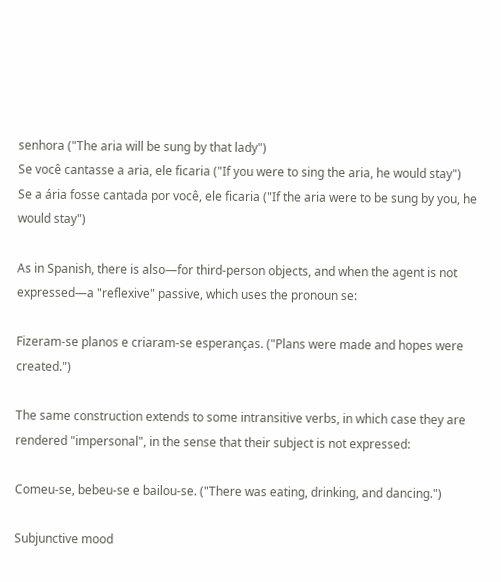senhora ("The aria will be sung by that lady")
Se você cantasse a aria, ele ficaria ("If you were to sing the aria, he would stay")
Se a ária fosse cantada por você, ele ficaria ("If the aria were to be sung by you, he would stay")

As in Spanish, there is also—for third-person objects, and when the agent is not expressed—a "reflexive" passive, which uses the pronoun se:

Fizeram-se planos e criaram-se esperanças. ("Plans were made and hopes were created.")

The same construction extends to some intransitive verbs, in which case they are rendered "impersonal", in the sense that their subject is not expressed:

Comeu-se, bebeu-se e bailou-se. ("There was eating, drinking, and dancing.")

Subjunctive mood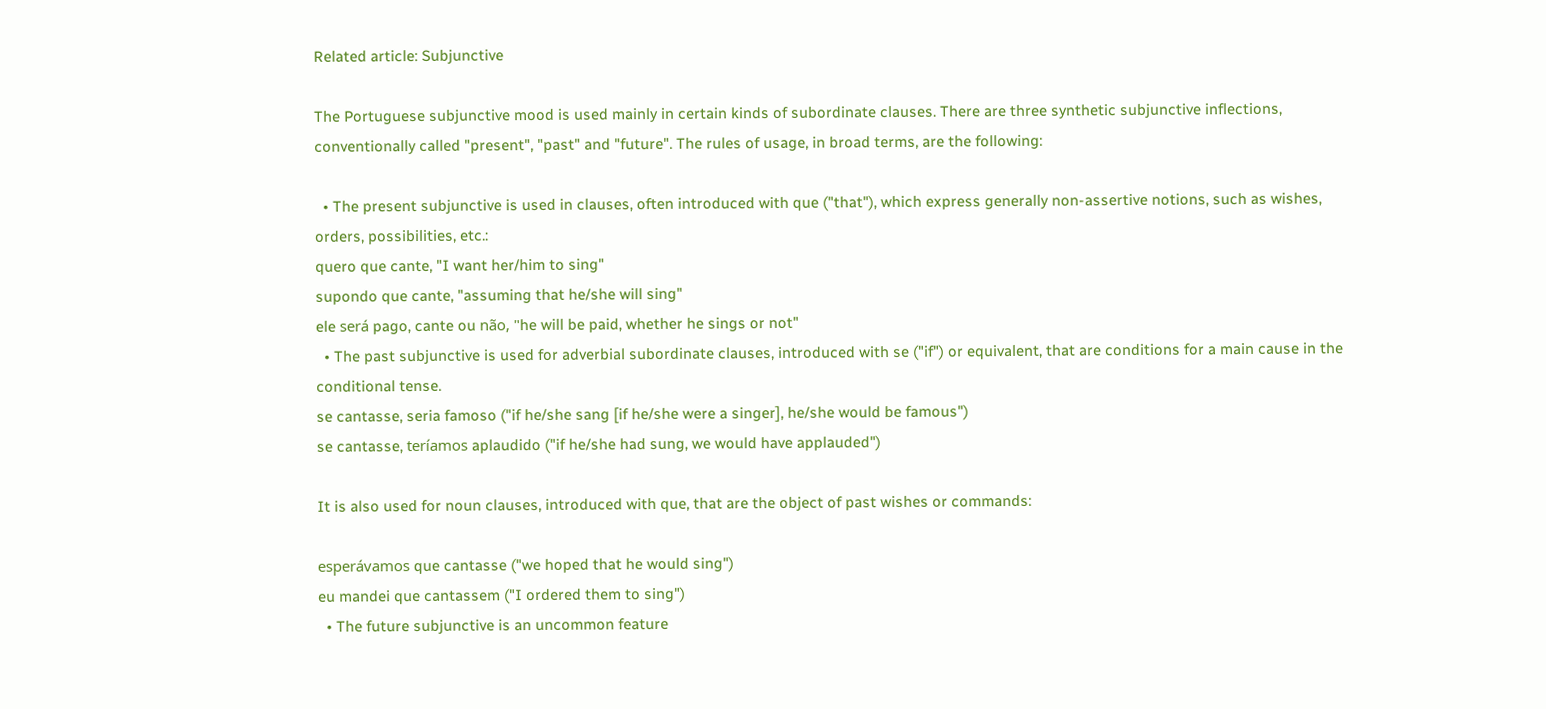Related article: Subjunctive

The Portuguese subjunctive mood is used mainly in certain kinds of subordinate clauses. There are three synthetic subjunctive inflections, conventionally called "present", "past" and "future". The rules of usage, in broad terms, are the following:

  • The present subjunctive is used in clauses, often introduced with que ("that"), which express generally non-assertive notions, such as wishes, orders, possibilities, etc.:
quero que cante, "I want her/him to sing"
supondo que cante, "assuming that he/she will sing"
ele será pago, cante ou não, "he will be paid, whether he sings or not"
  • The past subjunctive is used for adverbial subordinate clauses, introduced with se ("if") or equivalent, that are conditions for a main cause in the conditional tense.
se cantasse, seria famoso ("if he/she sang [if he/she were a singer], he/she would be famous")
se cantasse, teríamos aplaudido ("if he/she had sung, we would have applauded")

It is also used for noun clauses, introduced with que, that are the object of past wishes or commands:

esperávamos que cantasse ("we hoped that he would sing")
eu mandei que cantassem ("I ordered them to sing")
  • The future subjunctive is an uncommon feature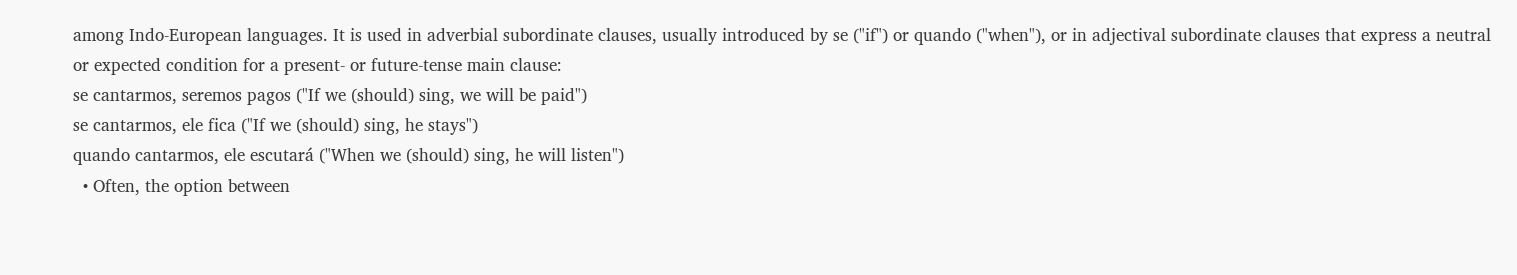among Indo-European languages. It is used in adverbial subordinate clauses, usually introduced by se ("if") or quando ("when"), or in adjectival subordinate clauses that express a neutral or expected condition for a present- or future-tense main clause:
se cantarmos, seremos pagos ("If we (should) sing, we will be paid")
se cantarmos, ele fica ("If we (should) sing, he stays")
quando cantarmos, ele escutará ("When we (should) sing, he will listen")
  • Often, the option between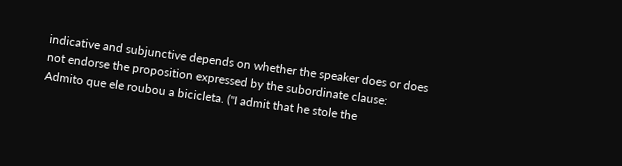indicative and subjunctive depends on whether the speaker does or does not endorse the proposition expressed by the subordinate clause:
Admito que ele roubou a bicicleta. ("I admit that he stole the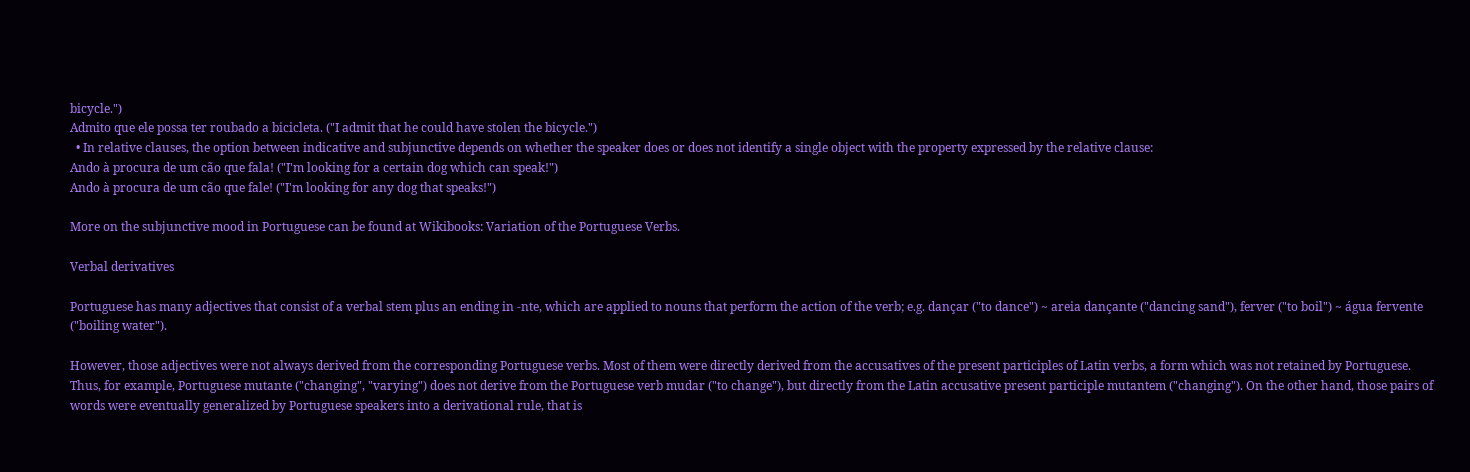bicycle.")
Admito que ele possa ter roubado a bicicleta. ("I admit that he could have stolen the bicycle.")
  • In relative clauses, the option between indicative and subjunctive depends on whether the speaker does or does not identify a single object with the property expressed by the relative clause:
Ando à procura de um cão que fala! ("I'm looking for a certain dog which can speak!")
Ando à procura de um cão que fale! ("I'm looking for any dog that speaks!")

More on the subjunctive mood in Portuguese can be found at Wikibooks: Variation of the Portuguese Verbs.

Verbal derivatives

Portuguese has many adjectives that consist of a verbal stem plus an ending in -nte, which are applied to nouns that perform the action of the verb; e.g. dançar ("to dance") ~ areia dançante ("dancing sand"), ferver ("to boil") ~ água fervente ("boiling water").

However, those adjectives were not always derived from the corresponding Portuguese verbs. Most of them were directly derived from the accusatives of the present participles of Latin verbs, a form which was not retained by Portuguese. Thus, for example, Portuguese mutante ("changing", "varying") does not derive from the Portuguese verb mudar ("to change"), but directly from the Latin accusative present participle mutantem ("changing"). On the other hand, those pairs of words were eventually generalized by Portuguese speakers into a derivational rule, that is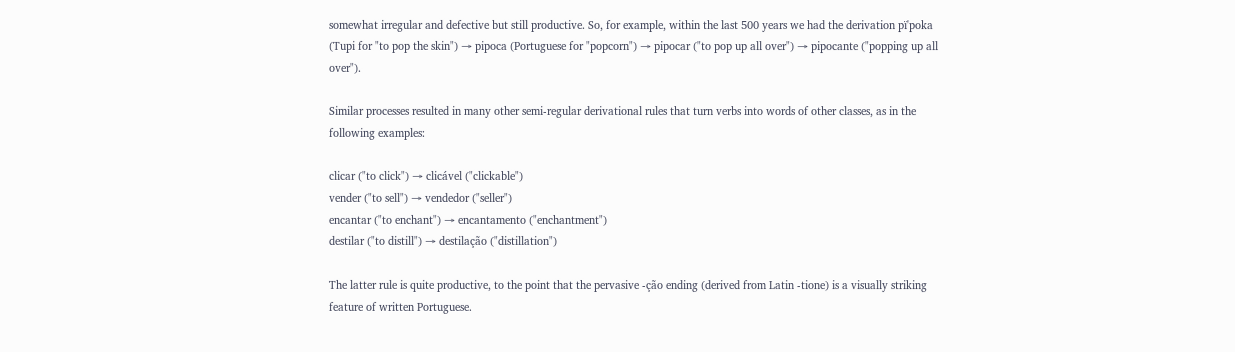somewhat irregular and defective but still productive. So, for example, within the last 500 years we had the derivation pï'poka (Tupi for "to pop the skin") → pipoca (Portuguese for "popcorn") → pipocar ("to pop up all over") → pipocante ("popping up all over").

Similar processes resulted in many other semi-regular derivational rules that turn verbs into words of other classes, as in the following examples:

clicar ("to click") → clicável ("clickable")
vender ("to sell") → vendedor ("seller")
encantar ("to enchant") → encantamento ("enchantment")
destilar ("to distill") → destilação ("distillation")

The latter rule is quite productive, to the point that the pervasive -ção ending (derived from Latin -tione) is a visually striking feature of written Portuguese.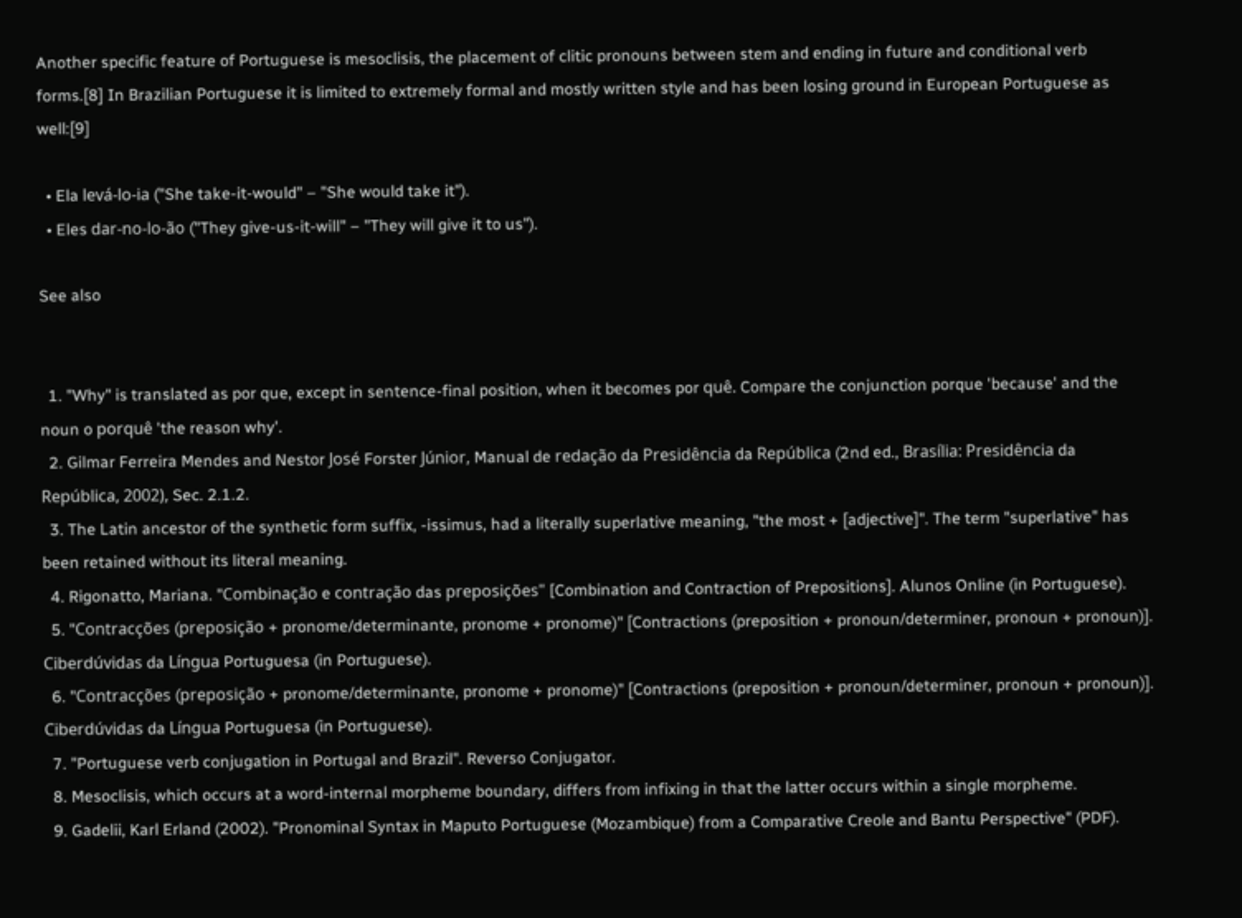Another specific feature of Portuguese is mesoclisis, the placement of clitic pronouns between stem and ending in future and conditional verb forms.[8] In Brazilian Portuguese it is limited to extremely formal and mostly written style and has been losing ground in European Portuguese as well:[9]

  • Ela levá-lo-ia ("She take-it-would" – "She would take it").
  • Eles dar-no-lo-ão ("They give-us-it-will" – "They will give it to us").

See also


  1. "Why" is translated as por que, except in sentence-final position, when it becomes por quê. Compare the conjunction porque 'because' and the noun o porquê 'the reason why'.
  2. Gilmar Ferreira Mendes and Nestor José Forster Júnior, Manual de redação da Presidência da República (2nd ed., Brasília: Presidência da República, 2002), Sec. 2.1.2.
  3. The Latin ancestor of the synthetic form suffix, -issimus, had a literally superlative meaning, "the most + [adjective]". The term "superlative" has been retained without its literal meaning.
  4. Rigonatto, Mariana. "Combinação e contração das preposições" [Combination and Contraction of Prepositions]. Alunos Online (in Portuguese).
  5. "Contracções (preposição + pronome/determinante, pronome + pronome)" [Contractions (preposition + pronoun/determiner, pronoun + pronoun)]. Ciberdúvidas da Língua Portuguesa (in Portuguese).
  6. "Contracções (preposição + pronome/determinante, pronome + pronome)" [Contractions (preposition + pronoun/determiner, pronoun + pronoun)]. Ciberdúvidas da Língua Portuguesa (in Portuguese).
  7. "Portuguese verb conjugation in Portugal and Brazil". Reverso Conjugator.
  8. Mesoclisis, which occurs at a word-internal morpheme boundary, differs from infixing in that the latter occurs within a single morpheme.
  9. Gadelii, Karl Erland (2002). "Pronominal Syntax in Maputo Portuguese (Mozambique) from a Comparative Creole and Bantu Perspective" (PDF).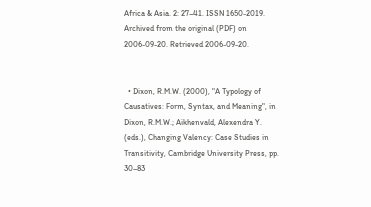Africa & Asia. 2: 27–41. ISSN 1650-2019. Archived from the original (PDF) on 2006-09-20. Retrieved 2006-09-20.


  • Dixon, R.M.W. (2000), "A Typology of Causatives: Form, Syntax, and Meaning", in Dixon, R.M.W.; Aikhenvald, Alexendra Y. (eds.), Changing Valency: Case Studies in Transitivity, Cambridge University Press, pp. 30–83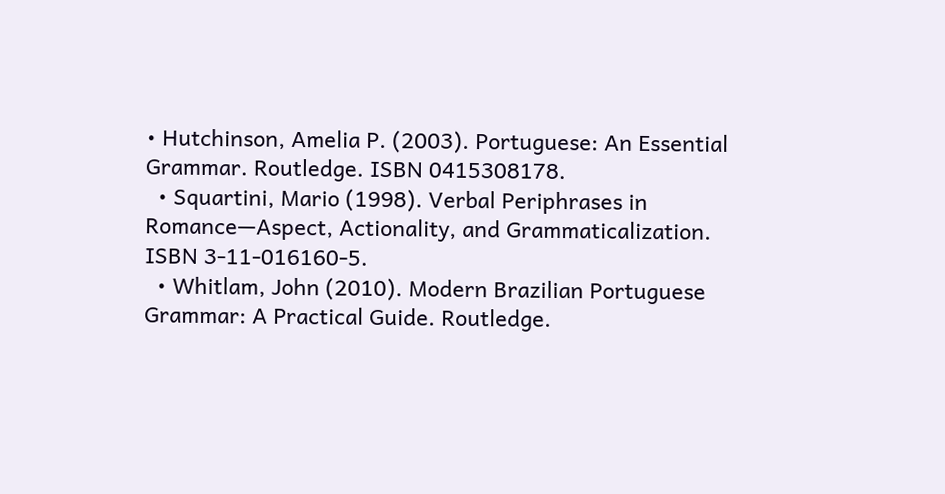• Hutchinson, Amelia P. (2003). Portuguese: An Essential Grammar. Routledge. ISBN 0415308178.
  • Squartini, Mario (1998). Verbal Periphrases in Romance—Aspect, Actionality, and Grammaticalization. ISBN 3-11-016160-5.
  • Whitlam, John (2010). Modern Brazilian Portuguese Grammar: A Practical Guide. Routledge.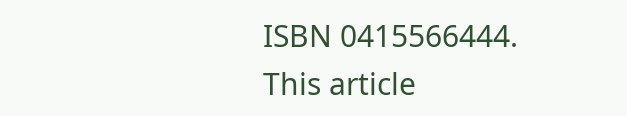ISBN 0415566444.
This article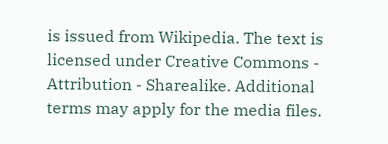is issued from Wikipedia. The text is licensed under Creative Commons - Attribution - Sharealike. Additional terms may apply for the media files.